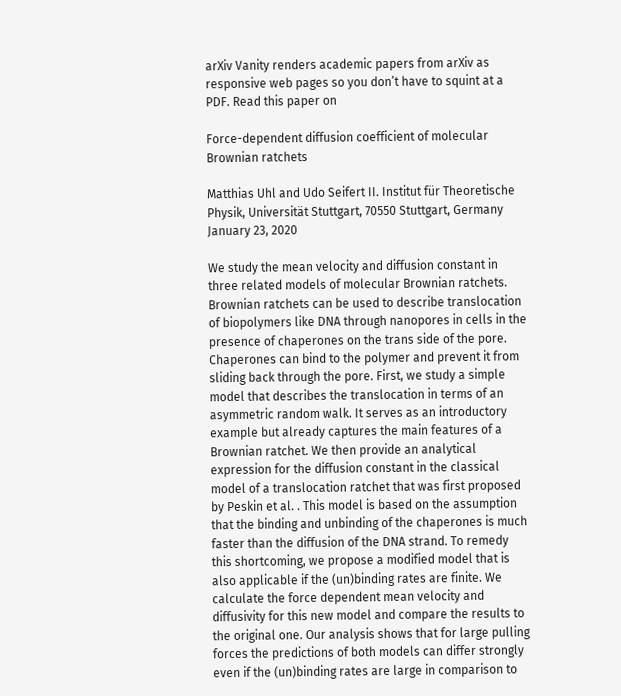arXiv Vanity renders academic papers from arXiv as responsive web pages so you don’t have to squint at a PDF. Read this paper on

Force-dependent diffusion coefficient of molecular Brownian ratchets

Matthias Uhl and Udo Seifert II. Institut für Theoretische Physik, Universität Stuttgart, 70550 Stuttgart, Germany
January 23, 2020

We study the mean velocity and diffusion constant in three related models of molecular Brownian ratchets. Brownian ratchets can be used to describe translocation of biopolymers like DNA through nanopores in cells in the presence of chaperones on the trans side of the pore. Chaperones can bind to the polymer and prevent it from sliding back through the pore. First, we study a simple model that describes the translocation in terms of an asymmetric random walk. It serves as an introductory example but already captures the main features of a Brownian ratchet. We then provide an analytical expression for the diffusion constant in the classical model of a translocation ratchet that was first proposed by Peskin et al. . This model is based on the assumption that the binding and unbinding of the chaperones is much faster than the diffusion of the DNA strand. To remedy this shortcoming, we propose a modified model that is also applicable if the (un)binding rates are finite. We calculate the force dependent mean velocity and diffusivity for this new model and compare the results to the original one. Our analysis shows that for large pulling forces the predictions of both models can differ strongly even if the (un)binding rates are large in comparison to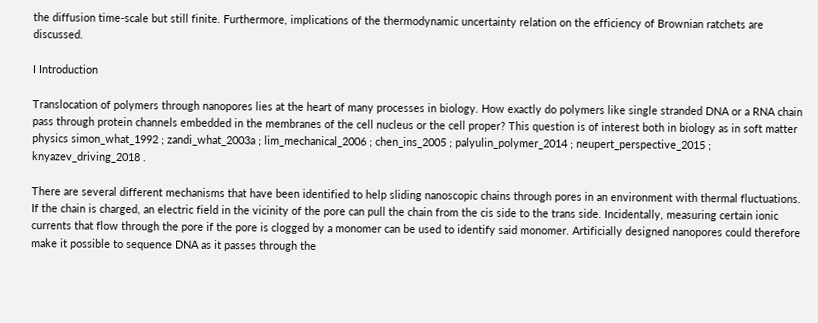the diffusion time-scale but still finite. Furthermore, implications of the thermodynamic uncertainty relation on the efficiency of Brownian ratchets are discussed.

I Introduction

Translocation of polymers through nanopores lies at the heart of many processes in biology. How exactly do polymers like single stranded DNA or a RNA chain pass through protein channels embedded in the membranes of the cell nucleus or the cell proper? This question is of interest both in biology as in soft matter physics simon_what_1992 ; zandi_what_2003a ; lim_mechanical_2006 ; chen_ins_2005 ; palyulin_polymer_2014 ; neupert_perspective_2015 ; knyazev_driving_2018 .

There are several different mechanisms that have been identified to help sliding nanoscopic chains through pores in an environment with thermal fluctuations. If the chain is charged, an electric field in the vicinity of the pore can pull the chain from the cis side to the trans side. Incidentally, measuring certain ionic currents that flow through the pore if the pore is clogged by a monomer can be used to identify said monomer. Artificially designed nanopores could therefore make it possible to sequence DNA as it passes through the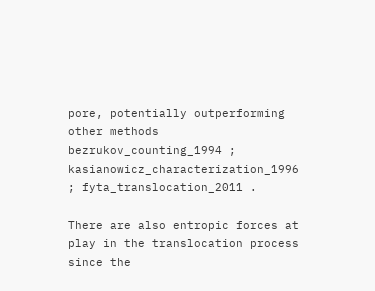pore, potentially outperforming other methods bezrukov_counting_1994 ; kasianowicz_characterization_1996 ; fyta_translocation_2011 .

There are also entropic forces at play in the translocation process since the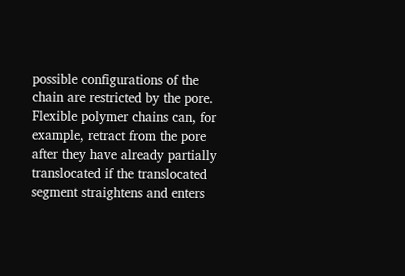possible configurations of the chain are restricted by the pore. Flexible polymer chains can, for example, retract from the pore after they have already partially translocated if the translocated segment straightens and enters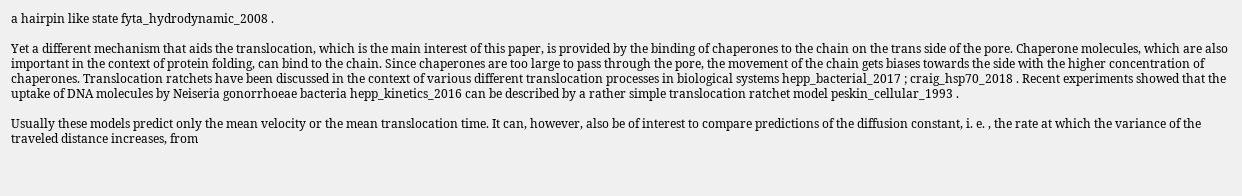a hairpin like state fyta_hydrodynamic_2008 .

Yet a different mechanism that aids the translocation, which is the main interest of this paper, is provided by the binding of chaperones to the chain on the trans side of the pore. Chaperone molecules, which are also important in the context of protein folding, can bind to the chain. Since chaperones are too large to pass through the pore, the movement of the chain gets biases towards the side with the higher concentration of chaperones. Translocation ratchets have been discussed in the context of various different translocation processes in biological systems hepp_bacterial_2017 ; craig_hsp70_2018 . Recent experiments showed that the uptake of DNA molecules by Neiseria gonorrhoeae bacteria hepp_kinetics_2016 can be described by a rather simple translocation ratchet model peskin_cellular_1993 .

Usually these models predict only the mean velocity or the mean translocation time. It can, however, also be of interest to compare predictions of the diffusion constant, i. e. , the rate at which the variance of the traveled distance increases, from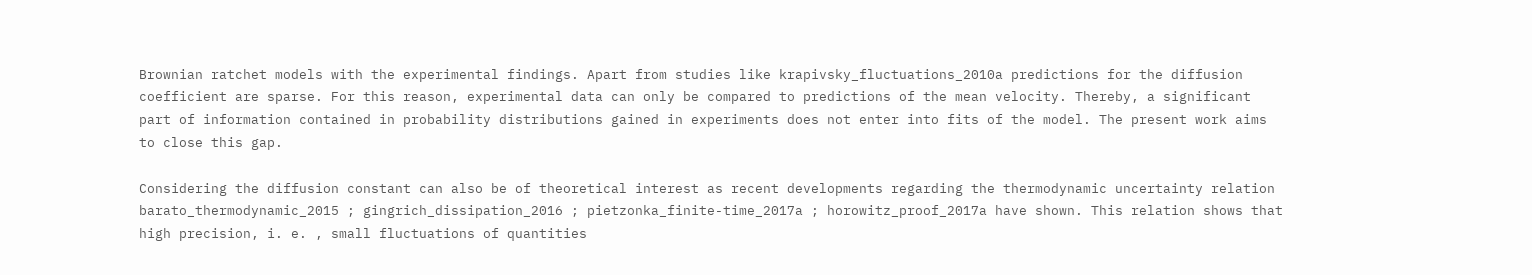Brownian ratchet models with the experimental findings. Apart from studies like krapivsky_fluctuations_2010a predictions for the diffusion coefficient are sparse. For this reason, experimental data can only be compared to predictions of the mean velocity. Thereby, a significant part of information contained in probability distributions gained in experiments does not enter into fits of the model. The present work aims to close this gap.

Considering the diffusion constant can also be of theoretical interest as recent developments regarding the thermodynamic uncertainty relation barato_thermodynamic_2015 ; gingrich_dissipation_2016 ; pietzonka_finite-time_2017a ; horowitz_proof_2017a have shown. This relation shows that high precision, i. e. , small fluctuations of quantities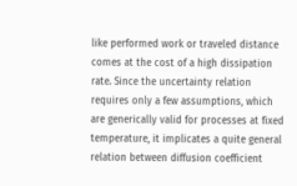like performed work or traveled distance comes at the cost of a high dissipation rate. Since the uncertainty relation requires only a few assumptions, which are generically valid for processes at fixed temperature, it implicates a quite general relation between diffusion coefficient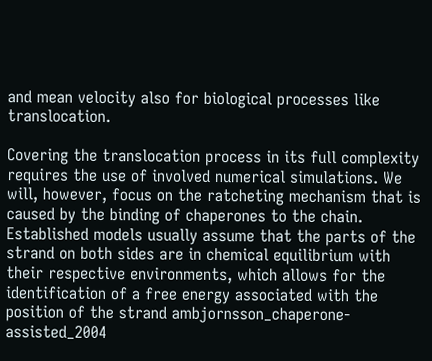and mean velocity also for biological processes like translocation.

Covering the translocation process in its full complexity requires the use of involved numerical simulations. We will, however, focus on the ratcheting mechanism that is caused by the binding of chaperones to the chain. Established models usually assume that the parts of the strand on both sides are in chemical equilibrium with their respective environments, which allows for the identification of a free energy associated with the position of the strand ambjornsson_chaperone-assisted_2004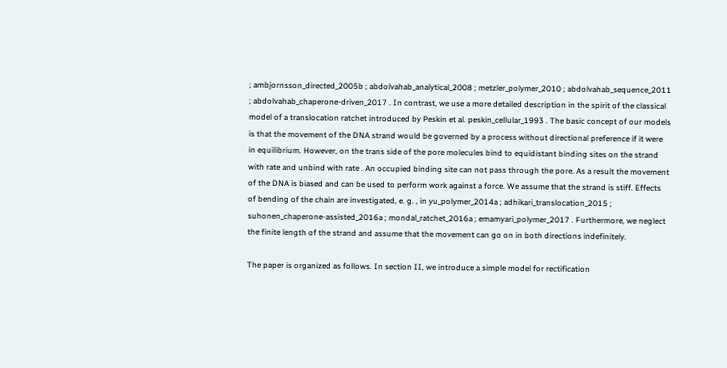; ambjornsson_directed_2005b ; abdolvahab_analytical_2008 ; metzler_polymer_2010 ; abdolvahab_sequence_2011 ; abdolvahab_chaperone-driven_2017 . In contrast, we use a more detailed description in the spirit of the classical model of a translocation ratchet introduced by Peskin et al. peskin_cellular_1993 . The basic concept of our models is that the movement of the DNA strand would be governed by a process without directional preference if it were in equilibrium. However, on the trans side of the pore molecules bind to equidistant binding sites on the strand with rate and unbind with rate . An occupied binding site can not pass through the pore. As a result the movement of the DNA is biased and can be used to perform work against a force. We assume that the strand is stiff. Effects of bending of the chain are investigated, e. g. , in yu_polymer_2014a ; adhikari_translocation_2015 ; suhonen_chaperone-assisted_2016a ; mondal_ratchet_2016a ; emamyari_polymer_2017 . Furthermore, we neglect the finite length of the strand and assume that the movement can go on in both directions indefinitely.

The paper is organized as follows. In section II, we introduce a simple model for rectification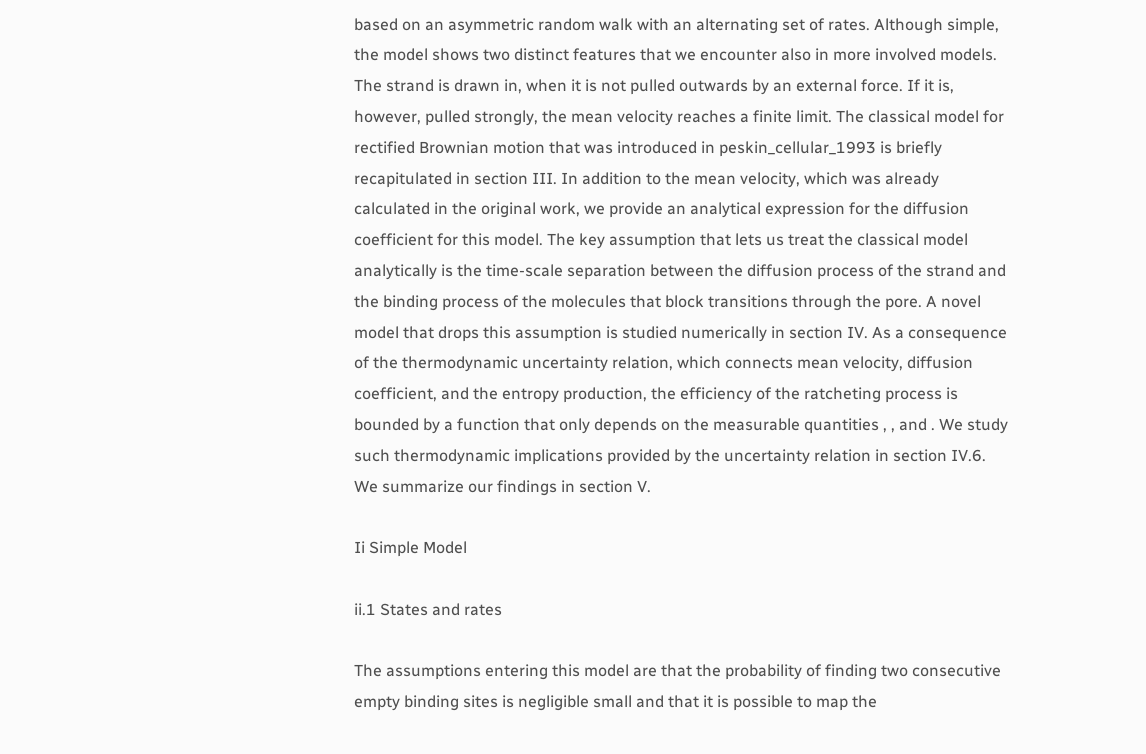based on an asymmetric random walk with an alternating set of rates. Although simple, the model shows two distinct features that we encounter also in more involved models. The strand is drawn in, when it is not pulled outwards by an external force. If it is, however, pulled strongly, the mean velocity reaches a finite limit. The classical model for rectified Brownian motion that was introduced in peskin_cellular_1993 is briefly recapitulated in section III. In addition to the mean velocity, which was already calculated in the original work, we provide an analytical expression for the diffusion coefficient for this model. The key assumption that lets us treat the classical model analytically is the time-scale separation between the diffusion process of the strand and the binding process of the molecules that block transitions through the pore. A novel model that drops this assumption is studied numerically in section IV. As a consequence of the thermodynamic uncertainty relation, which connects mean velocity, diffusion coefficient, and the entropy production, the efficiency of the ratcheting process is bounded by a function that only depends on the measurable quantities , , and . We study such thermodynamic implications provided by the uncertainty relation in section IV.6. We summarize our findings in section V.

Ii Simple Model

ii.1 States and rates

The assumptions entering this model are that the probability of finding two consecutive empty binding sites is negligible small and that it is possible to map the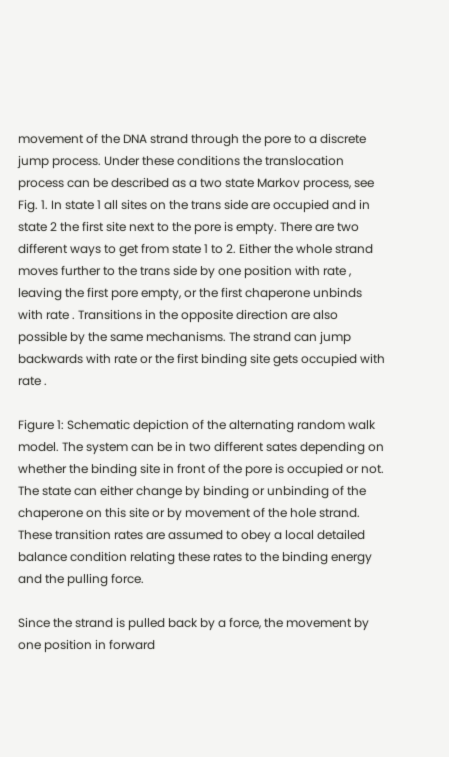movement of the DNA strand through the pore to a discrete jump process. Under these conditions the translocation process can be described as a two state Markov process, see Fig. 1. In state 1 all sites on the trans side are occupied and in state 2 the first site next to the pore is empty. There are two different ways to get from state 1 to 2. Either the whole strand moves further to the trans side by one position with rate , leaving the first pore empty, or the first chaperone unbinds with rate . Transitions in the opposite direction are also possible by the same mechanisms. The strand can jump backwards with rate or the first binding site gets occupied with rate .

Figure 1: Schematic depiction of the alternating random walk model. The system can be in two different sates depending on whether the binding site in front of the pore is occupied or not. The state can either change by binding or unbinding of the chaperone on this site or by movement of the hole strand. These transition rates are assumed to obey a local detailed balance condition relating these rates to the binding energy and the pulling force.

Since the strand is pulled back by a force, the movement by one position in forward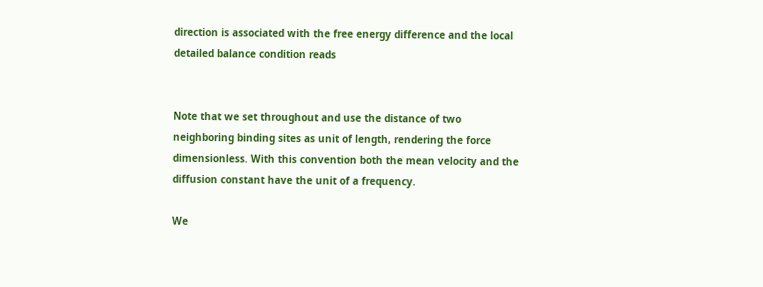direction is associated with the free energy difference and the local detailed balance condition reads


Note that we set throughout and use the distance of two neighboring binding sites as unit of length, rendering the force dimensionless. With this convention both the mean velocity and the diffusion constant have the unit of a frequency.

We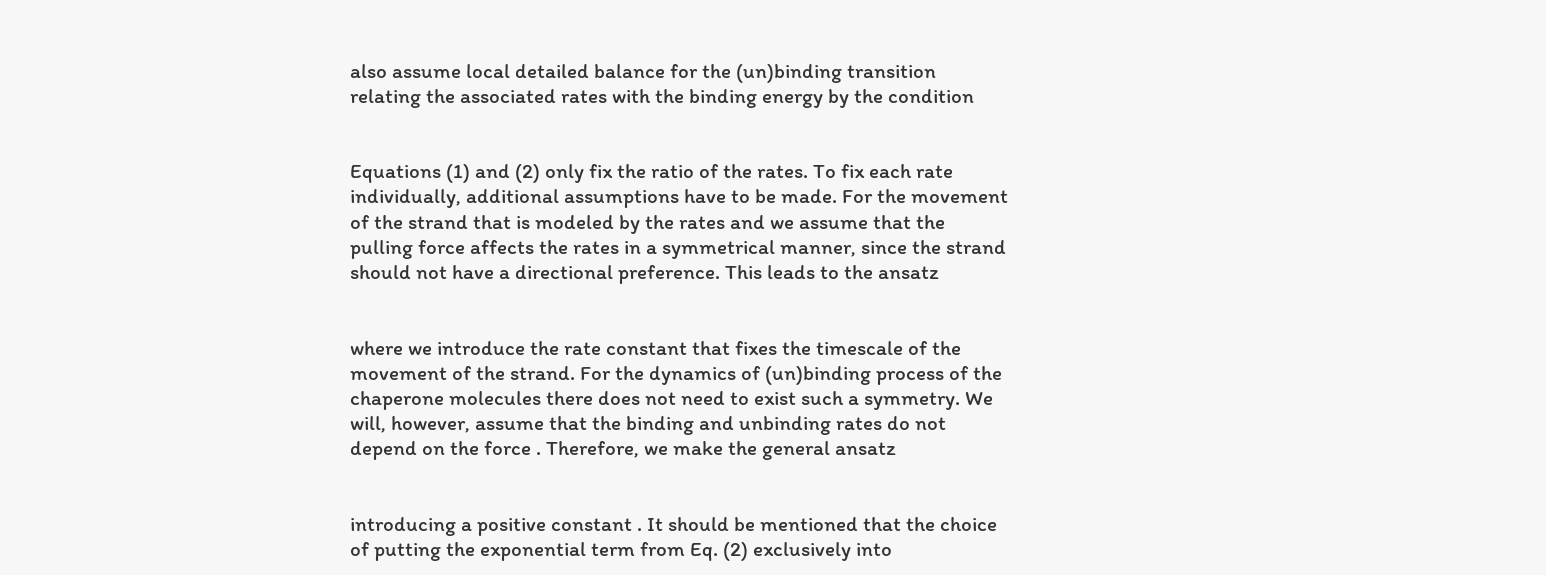also assume local detailed balance for the (un)binding transition relating the associated rates with the binding energy by the condition


Equations (1) and (2) only fix the ratio of the rates. To fix each rate individually, additional assumptions have to be made. For the movement of the strand that is modeled by the rates and we assume that the pulling force affects the rates in a symmetrical manner, since the strand should not have a directional preference. This leads to the ansatz


where we introduce the rate constant that fixes the timescale of the movement of the strand. For the dynamics of (un)binding process of the chaperone molecules there does not need to exist such a symmetry. We will, however, assume that the binding and unbinding rates do not depend on the force . Therefore, we make the general ansatz


introducing a positive constant . It should be mentioned that the choice of putting the exponential term from Eq. (2) exclusively into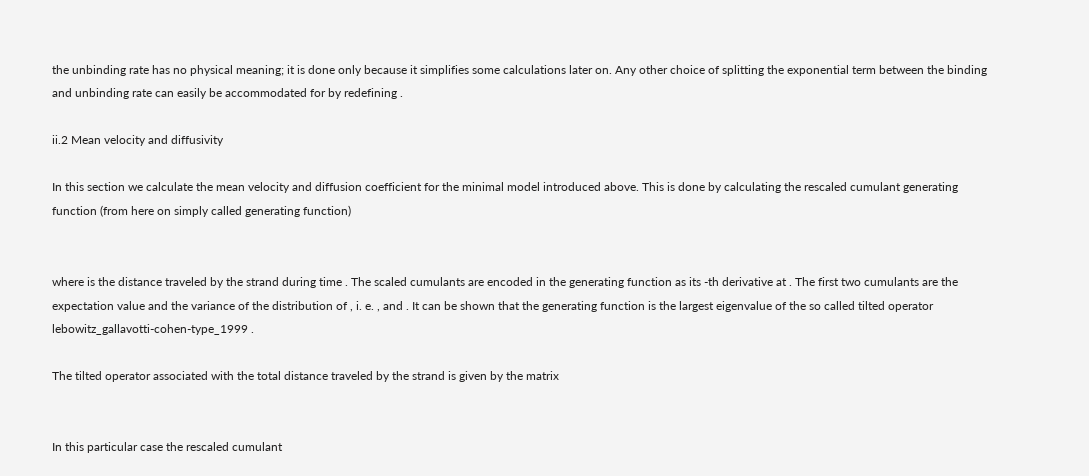the unbinding rate has no physical meaning; it is done only because it simplifies some calculations later on. Any other choice of splitting the exponential term between the binding and unbinding rate can easily be accommodated for by redefining .

ii.2 Mean velocity and diffusivity

In this section we calculate the mean velocity and diffusion coefficient for the minimal model introduced above. This is done by calculating the rescaled cumulant generating function (from here on simply called generating function)


where is the distance traveled by the strand during time . The scaled cumulants are encoded in the generating function as its -th derivative at . The first two cumulants are the expectation value and the variance of the distribution of , i. e. , and . It can be shown that the generating function is the largest eigenvalue of the so called tilted operator lebowitz_gallavotti-cohen-type_1999 .

The tilted operator associated with the total distance traveled by the strand is given by the matrix


In this particular case the rescaled cumulant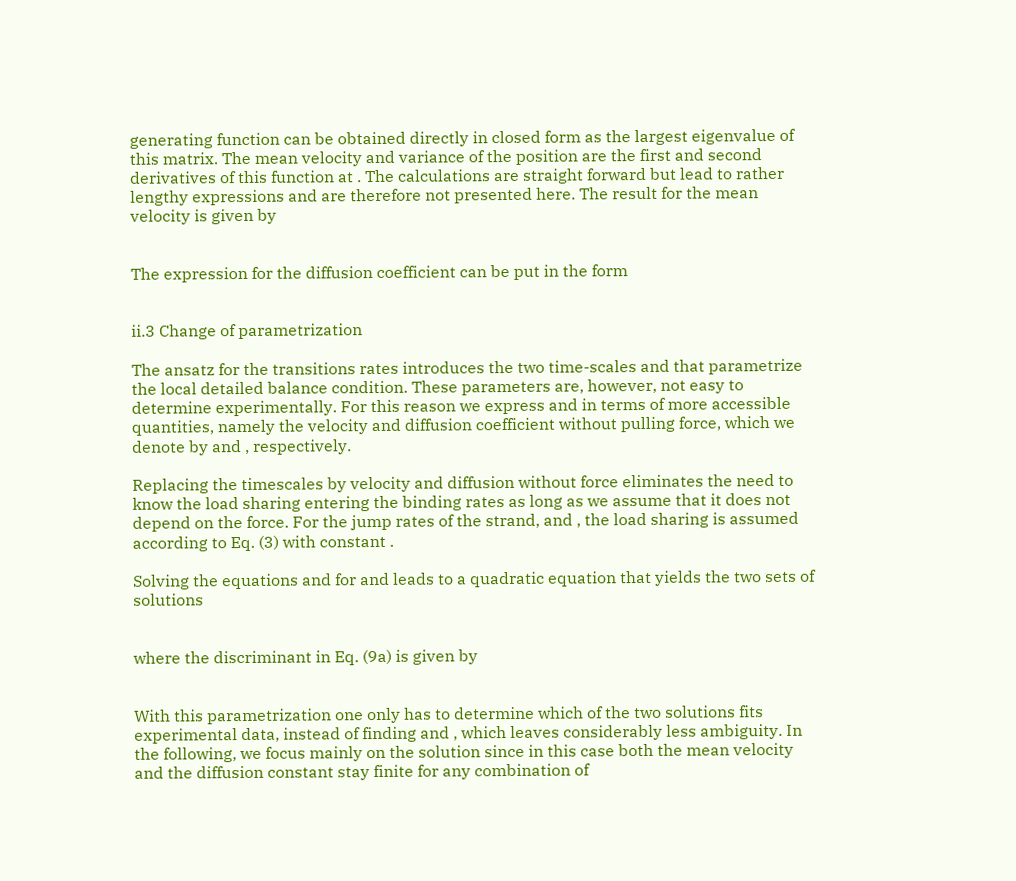generating function can be obtained directly in closed form as the largest eigenvalue of this matrix. The mean velocity and variance of the position are the first and second derivatives of this function at . The calculations are straight forward but lead to rather lengthy expressions and are therefore not presented here. The result for the mean velocity is given by


The expression for the diffusion coefficient can be put in the form


ii.3 Change of parametrization

The ansatz for the transitions rates introduces the two time-scales and that parametrize the local detailed balance condition. These parameters are, however, not easy to determine experimentally. For this reason we express and in terms of more accessible quantities, namely the velocity and diffusion coefficient without pulling force, which we denote by and , respectively.

Replacing the timescales by velocity and diffusion without force eliminates the need to know the load sharing entering the binding rates as long as we assume that it does not depend on the force. For the jump rates of the strand, and , the load sharing is assumed according to Eq. (3) with constant .

Solving the equations and for and leads to a quadratic equation that yields the two sets of solutions


where the discriminant in Eq. (9a) is given by


With this parametrization one only has to determine which of the two solutions fits experimental data, instead of finding and , which leaves considerably less ambiguity. In the following, we focus mainly on the solution since in this case both the mean velocity and the diffusion constant stay finite for any combination of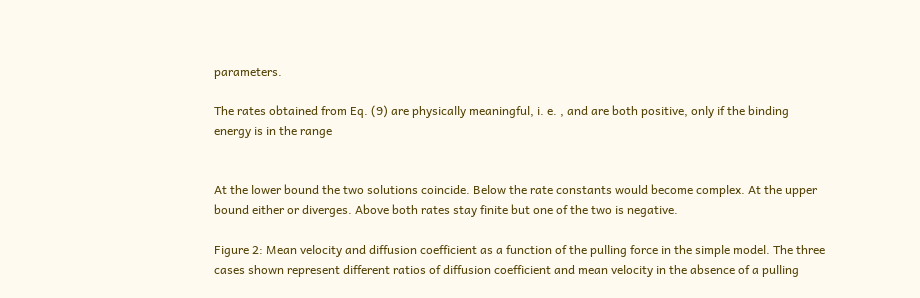parameters.

The rates obtained from Eq. (9) are physically meaningful, i. e. , and are both positive, only if the binding energy is in the range


At the lower bound the two solutions coincide. Below the rate constants would become complex. At the upper bound either or diverges. Above both rates stay finite but one of the two is negative.

Figure 2: Mean velocity and diffusion coefficient as a function of the pulling force in the simple model. The three cases shown represent different ratios of diffusion coefficient and mean velocity in the absence of a pulling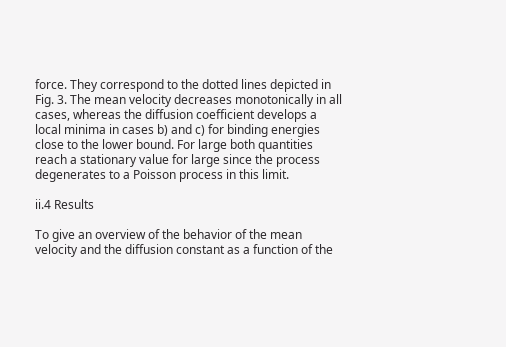force. They correspond to the dotted lines depicted in Fig. 3. The mean velocity decreases monotonically in all cases, whereas the diffusion coefficient develops a local minima in cases b) and c) for binding energies close to the lower bound. For large both quantities reach a stationary value for large since the process degenerates to a Poisson process in this limit.

ii.4 Results

To give an overview of the behavior of the mean velocity and the diffusion constant as a function of the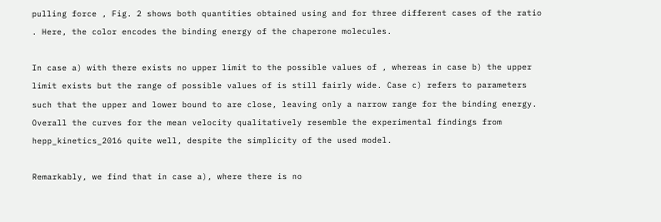pulling force , Fig. 2 shows both quantities obtained using and for three different cases of the ratio . Here, the color encodes the binding energy of the chaperone molecules.

In case a) with there exists no upper limit to the possible values of , whereas in case b) the upper limit exists but the range of possible values of is still fairly wide. Case c) refers to parameters such that the upper and lower bound to are close, leaving only a narrow range for the binding energy. Overall the curves for the mean velocity qualitatively resemble the experimental findings from hepp_kinetics_2016 quite well, despite the simplicity of the used model.

Remarkably, we find that in case a), where there is no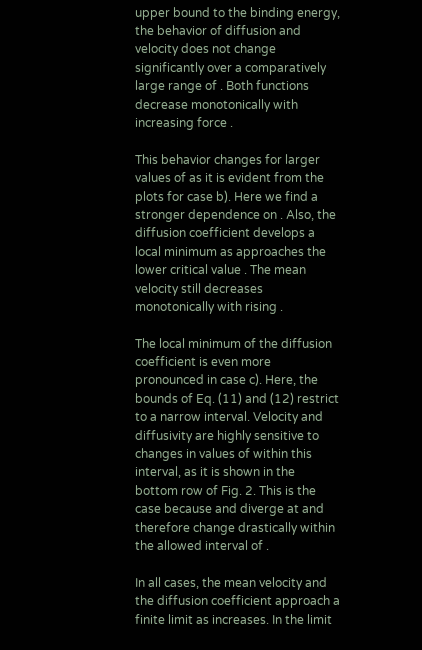upper bound to the binding energy, the behavior of diffusion and velocity does not change significantly over a comparatively large range of . Both functions decrease monotonically with increasing force .

This behavior changes for larger values of as it is evident from the plots for case b). Here we find a stronger dependence on . Also, the diffusion coefficient develops a local minimum as approaches the lower critical value . The mean velocity still decreases monotonically with rising .

The local minimum of the diffusion coefficient is even more pronounced in case c). Here, the bounds of Eq. (11) and (12) restrict to a narrow interval. Velocity and diffusivity are highly sensitive to changes in values of within this interval, as it is shown in the bottom row of Fig. 2. This is the case because and diverge at and therefore change drastically within the allowed interval of .

In all cases, the mean velocity and the diffusion coefficient approach a finite limit as increases. In the limit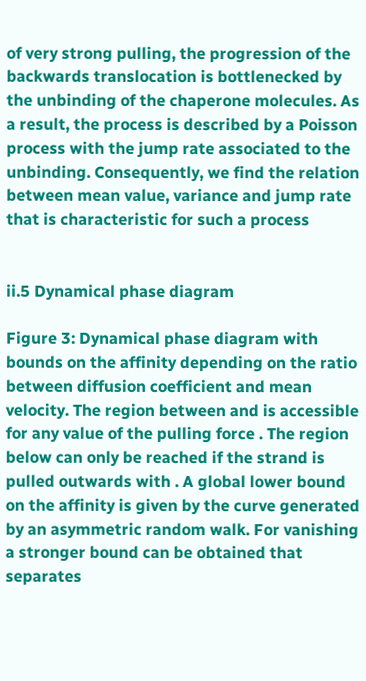of very strong pulling, the progression of the backwards translocation is bottlenecked by the unbinding of the chaperone molecules. As a result, the process is described by a Poisson process with the jump rate associated to the unbinding. Consequently, we find the relation between mean value, variance and jump rate that is characteristic for such a process


ii.5 Dynamical phase diagram

Figure 3: Dynamical phase diagram with bounds on the affinity depending on the ratio between diffusion coefficient and mean velocity. The region between and is accessible for any value of the pulling force . The region below can only be reached if the strand is pulled outwards with . A global lower bound on the affinity is given by the curve generated by an asymmetric random walk. For vanishing a stronger bound can be obtained that separates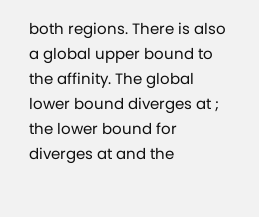both regions. There is also a global upper bound to the affinity. The global lower bound diverges at ; the lower bound for diverges at and the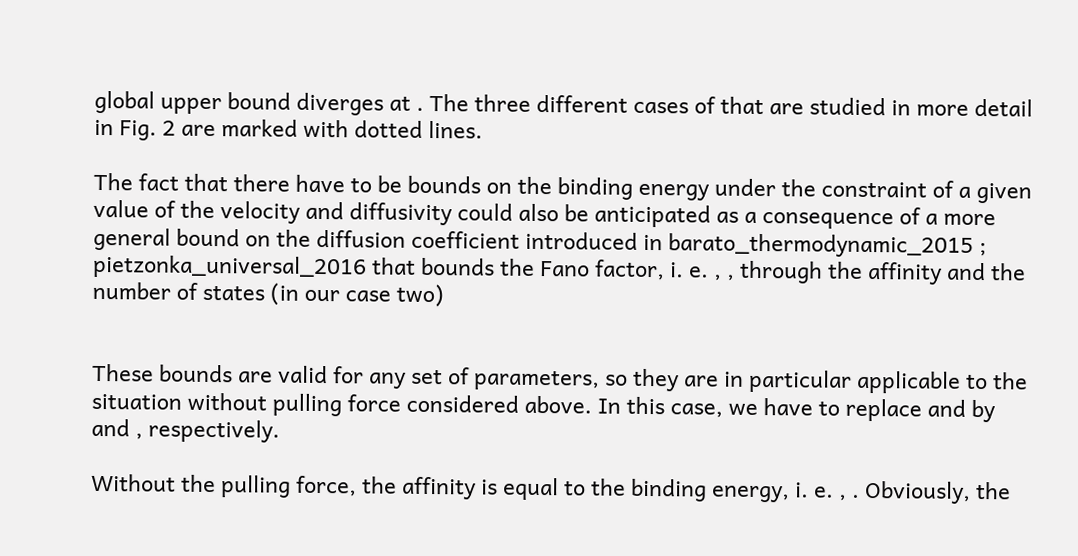global upper bound diverges at . The three different cases of that are studied in more detail in Fig. 2 are marked with dotted lines.

The fact that there have to be bounds on the binding energy under the constraint of a given value of the velocity and diffusivity could also be anticipated as a consequence of a more general bound on the diffusion coefficient introduced in barato_thermodynamic_2015 ; pietzonka_universal_2016 that bounds the Fano factor, i. e. , , through the affinity and the number of states (in our case two)


These bounds are valid for any set of parameters, so they are in particular applicable to the situation without pulling force considered above. In this case, we have to replace and by and , respectively.

Without the pulling force, the affinity is equal to the binding energy, i. e. , . Obviously, the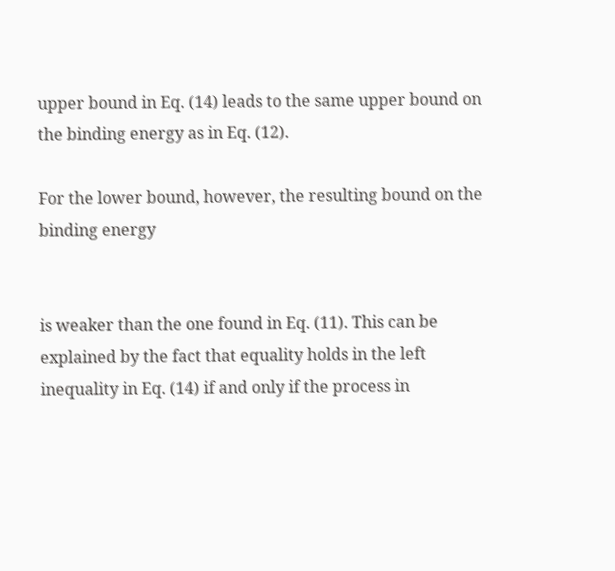upper bound in Eq. (14) leads to the same upper bound on the binding energy as in Eq. (12).

For the lower bound, however, the resulting bound on the binding energy


is weaker than the one found in Eq. (11). This can be explained by the fact that equality holds in the left inequality in Eq. (14) if and only if the process in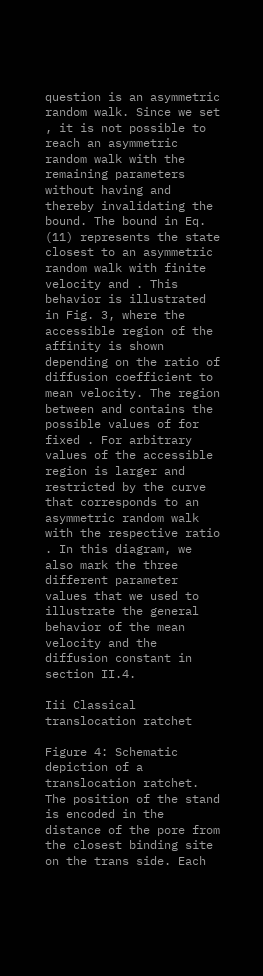question is an asymmetric random walk. Since we set , it is not possible to reach an asymmetric random walk with the remaining parameters without having and thereby invalidating the bound. The bound in Eq. (11) represents the state closest to an asymmetric random walk with finite velocity and . This behavior is illustrated in Fig. 3, where the accessible region of the affinity is shown depending on the ratio of diffusion coefficient to mean velocity. The region between and contains the possible values of for fixed . For arbitrary values of the accessible region is larger and restricted by the curve that corresponds to an asymmetric random walk with the respective ratio . In this diagram, we also mark the three different parameter values that we used to illustrate the general behavior of the mean velocity and the diffusion constant in section II.4.

Iii Classical translocation ratchet

Figure 4: Schematic depiction of a translocation ratchet. The position of the stand is encoded in the distance of the pore from the closest binding site on the trans side. Each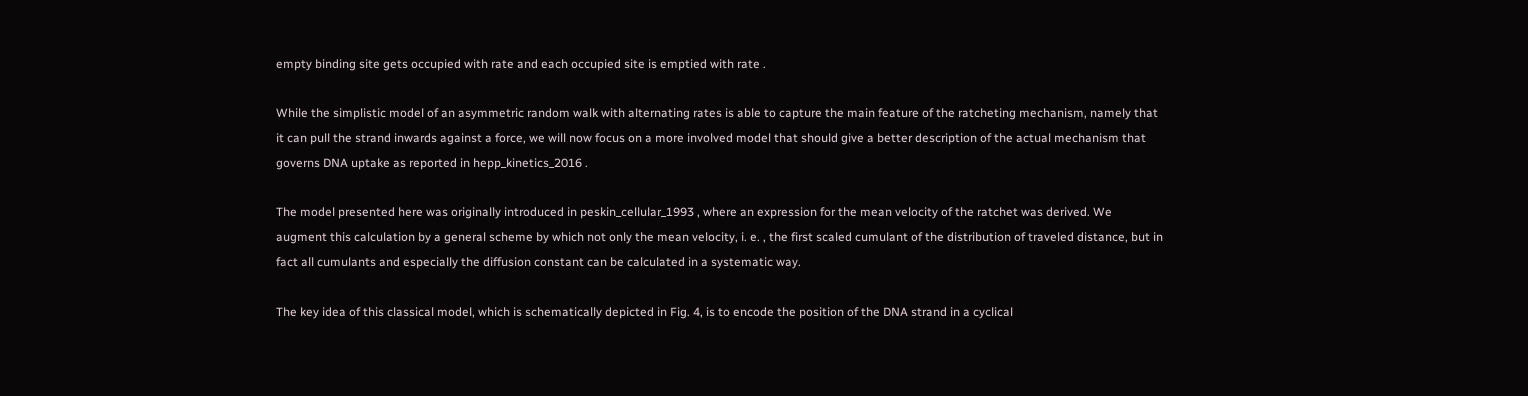empty binding site gets occupied with rate and each occupied site is emptied with rate .

While the simplistic model of an asymmetric random walk with alternating rates is able to capture the main feature of the ratcheting mechanism, namely that it can pull the strand inwards against a force, we will now focus on a more involved model that should give a better description of the actual mechanism that governs DNA uptake as reported in hepp_kinetics_2016 .

The model presented here was originally introduced in peskin_cellular_1993 , where an expression for the mean velocity of the ratchet was derived. We augment this calculation by a general scheme by which not only the mean velocity, i. e. , the first scaled cumulant of the distribution of traveled distance, but in fact all cumulants and especially the diffusion constant can be calculated in a systematic way.

The key idea of this classical model, which is schematically depicted in Fig. 4, is to encode the position of the DNA strand in a cyclical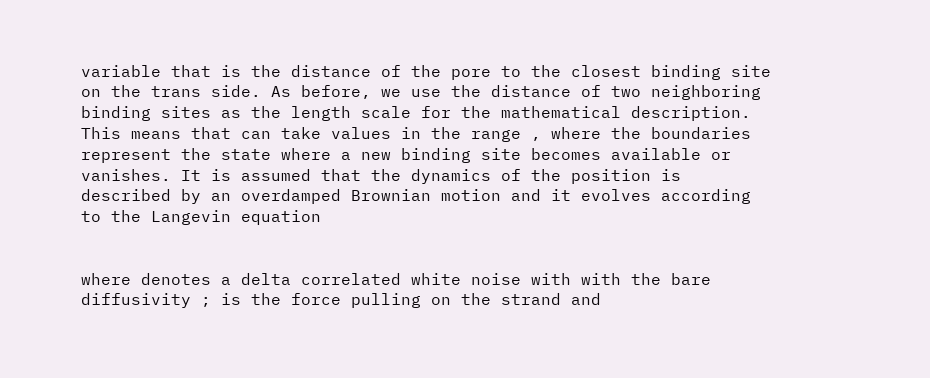variable that is the distance of the pore to the closest binding site on the trans side. As before, we use the distance of two neighboring binding sites as the length scale for the mathematical description. This means that can take values in the range , where the boundaries represent the state where a new binding site becomes available or vanishes. It is assumed that the dynamics of the position is described by an overdamped Brownian motion and it evolves according to the Langevin equation


where denotes a delta correlated white noise with with the bare diffusivity ; is the force pulling on the strand and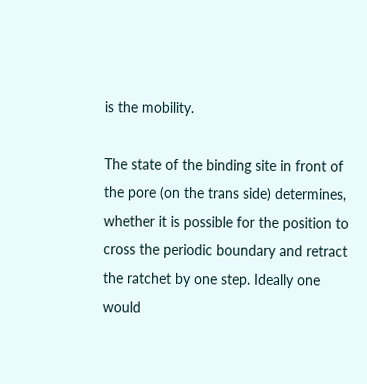is the mobility.

The state of the binding site in front of the pore (on the trans side) determines, whether it is possible for the position to cross the periodic boundary and retract the ratchet by one step. Ideally one would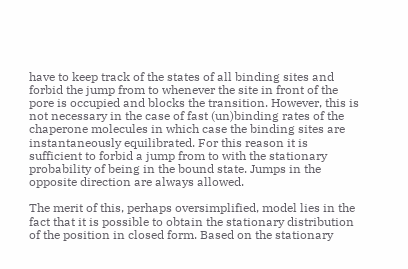have to keep track of the states of all binding sites and forbid the jump from to whenever the site in front of the pore is occupied and blocks the transition. However, this is not necessary in the case of fast (un)binding rates of the chaperone molecules in which case the binding sites are instantaneously equilibrated. For this reason it is sufficient to forbid a jump from to with the stationary probability of being in the bound state. Jumps in the opposite direction are always allowed.

The merit of this, perhaps oversimplified, model lies in the fact that it is possible to obtain the stationary distribution of the position in closed form. Based on the stationary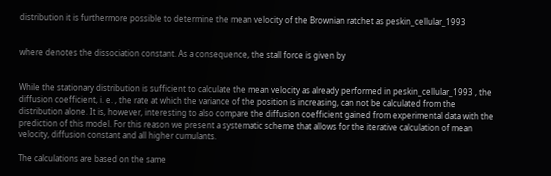distribution it is furthermore possible to determine the mean velocity of the Brownian ratchet as peskin_cellular_1993


where denotes the dissociation constant. As a consequence, the stall force is given by


While the stationary distribution is sufficient to calculate the mean velocity as already performed in peskin_cellular_1993 , the diffusion coefficient, i. e. , the rate at which the variance of the position is increasing, can not be calculated from the distribution alone. It is, however, interesting to also compare the diffusion coefficient gained from experimental data with the prediction of this model. For this reason we present a systematic scheme that allows for the iterative calculation of mean velocity, diffusion constant and all higher cumulants.

The calculations are based on the same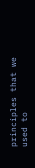principles that we used to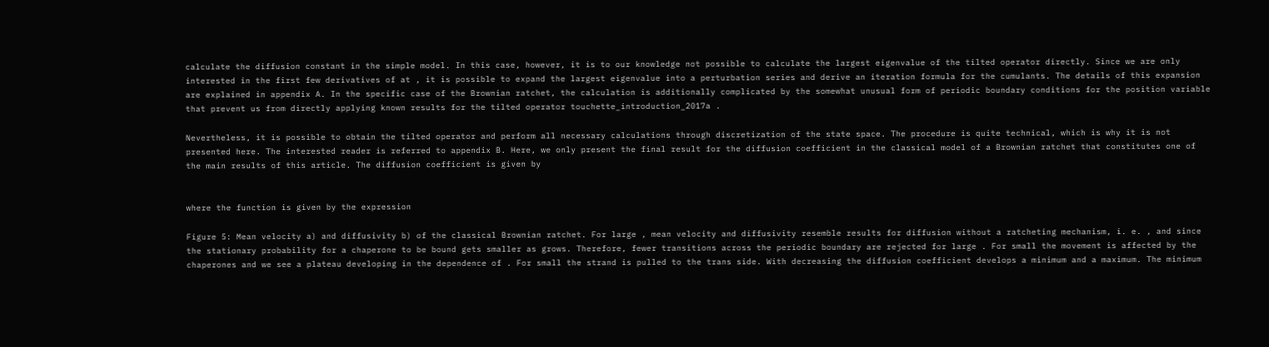calculate the diffusion constant in the simple model. In this case, however, it is to our knowledge not possible to calculate the largest eigenvalue of the tilted operator directly. Since we are only interested in the first few derivatives of at , it is possible to expand the largest eigenvalue into a perturbation series and derive an iteration formula for the cumulants. The details of this expansion are explained in appendix A. In the specific case of the Brownian ratchet, the calculation is additionally complicated by the somewhat unusual form of periodic boundary conditions for the position variable that prevent us from directly applying known results for the tilted operator touchette_introduction_2017a .

Nevertheless, it is possible to obtain the tilted operator and perform all necessary calculations through discretization of the state space. The procedure is quite technical, which is why it is not presented here. The interested reader is referred to appendix B. Here, we only present the final result for the diffusion coefficient in the classical model of a Brownian ratchet that constitutes one of the main results of this article. The diffusion coefficient is given by


where the function is given by the expression

Figure 5: Mean velocity a) and diffusivity b) of the classical Brownian ratchet. For large , mean velocity and diffusivity resemble results for diffusion without a ratcheting mechanism, i. e. , and since the stationary probability for a chaperone to be bound gets smaller as grows. Therefore, fewer transitions across the periodic boundary are rejected for large . For small the movement is affected by the chaperones and we see a plateau developing in the dependence of . For small the strand is pulled to the trans side. With decreasing the diffusion coefficient develops a minimum and a maximum. The minimum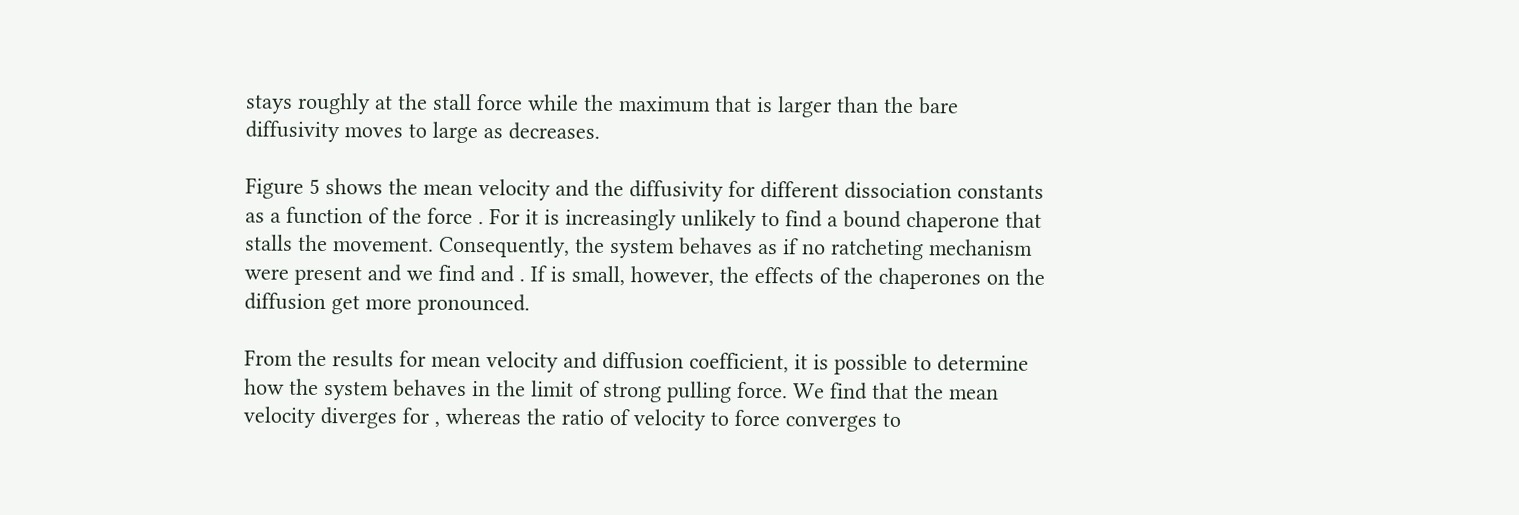stays roughly at the stall force while the maximum that is larger than the bare diffusivity moves to large as decreases.

Figure 5 shows the mean velocity and the diffusivity for different dissociation constants as a function of the force . For it is increasingly unlikely to find a bound chaperone that stalls the movement. Consequently, the system behaves as if no ratcheting mechanism were present and we find and . If is small, however, the effects of the chaperones on the diffusion get more pronounced.

From the results for mean velocity and diffusion coefficient, it is possible to determine how the system behaves in the limit of strong pulling force. We find that the mean velocity diverges for , whereas the ratio of velocity to force converges to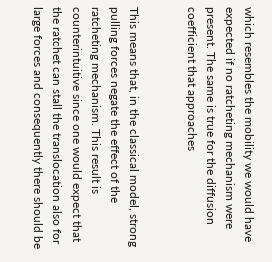which resembles the mobility we would have expected if no ratcheting mechanism were present. The same is true for the diffusion coefficient that approaches


This means that, in the classical model, strong pulling forces negate the effect of the ratcheting mechanism. This result is counterintuitive since one would expect that the ratchet can stall the translocation also for large forces and consequently there should be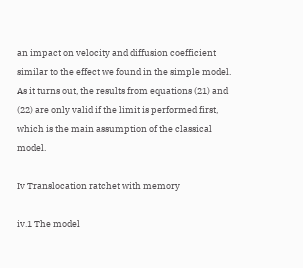an impact on velocity and diffusion coefficient similar to the effect we found in the simple model. As it turns out, the results from equations (21) and (22) are only valid if the limit is performed first, which is the main assumption of the classical model.

Iv Translocation ratchet with memory

iv.1 The model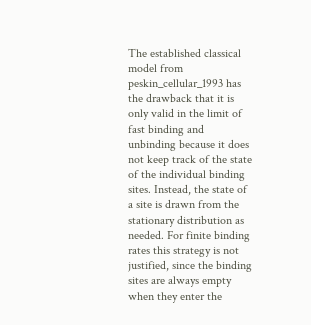The established classical model from peskin_cellular_1993 has the drawback that it is only valid in the limit of fast binding and unbinding because it does not keep track of the state of the individual binding sites. Instead, the state of a site is drawn from the stationary distribution as needed. For finite binding rates this strategy is not justified, since the binding sites are always empty when they enter the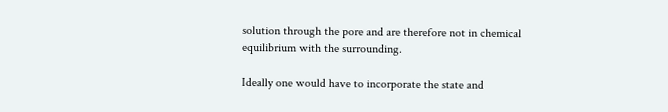solution through the pore and are therefore not in chemical equilibrium with the surrounding.

Ideally one would have to incorporate the state and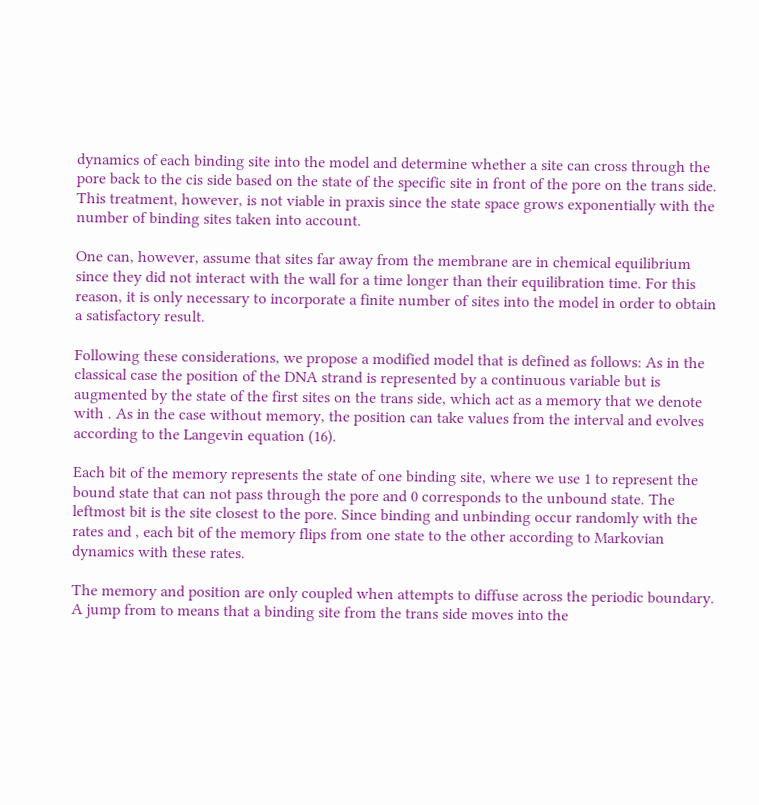dynamics of each binding site into the model and determine whether a site can cross through the pore back to the cis side based on the state of the specific site in front of the pore on the trans side. This treatment, however, is not viable in praxis since the state space grows exponentially with the number of binding sites taken into account.

One can, however, assume that sites far away from the membrane are in chemical equilibrium since they did not interact with the wall for a time longer than their equilibration time. For this reason, it is only necessary to incorporate a finite number of sites into the model in order to obtain a satisfactory result.

Following these considerations, we propose a modified model that is defined as follows: As in the classical case the position of the DNA strand is represented by a continuous variable but is augmented by the state of the first sites on the trans side, which act as a memory that we denote with . As in the case without memory, the position can take values from the interval and evolves according to the Langevin equation (16).

Each bit of the memory represents the state of one binding site, where we use 1 to represent the bound state that can not pass through the pore and 0 corresponds to the unbound state. The leftmost bit is the site closest to the pore. Since binding and unbinding occur randomly with the rates and , each bit of the memory flips from one state to the other according to Markovian dynamics with these rates.

The memory and position are only coupled when attempts to diffuse across the periodic boundary. A jump from to means that a binding site from the trans side moves into the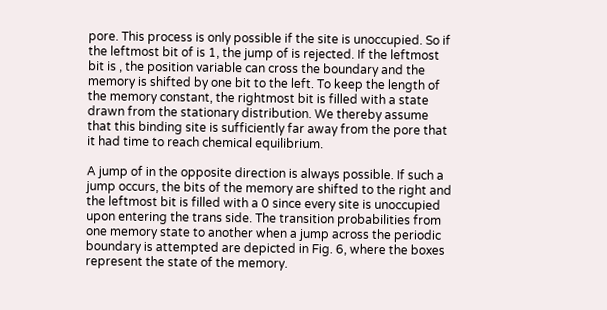pore. This process is only possible if the site is unoccupied. So if the leftmost bit of is 1, the jump of is rejected. If the leftmost bit is , the position variable can cross the boundary and the memory is shifted by one bit to the left. To keep the length of the memory constant, the rightmost bit is filled with a state drawn from the stationary distribution. We thereby assume that this binding site is sufficiently far away from the pore that it had time to reach chemical equilibrium.

A jump of in the opposite direction is always possible. If such a jump occurs, the bits of the memory are shifted to the right and the leftmost bit is filled with a 0 since every site is unoccupied upon entering the trans side. The transition probabilities from one memory state to another when a jump across the periodic boundary is attempted are depicted in Fig. 6, where the boxes represent the state of the memory.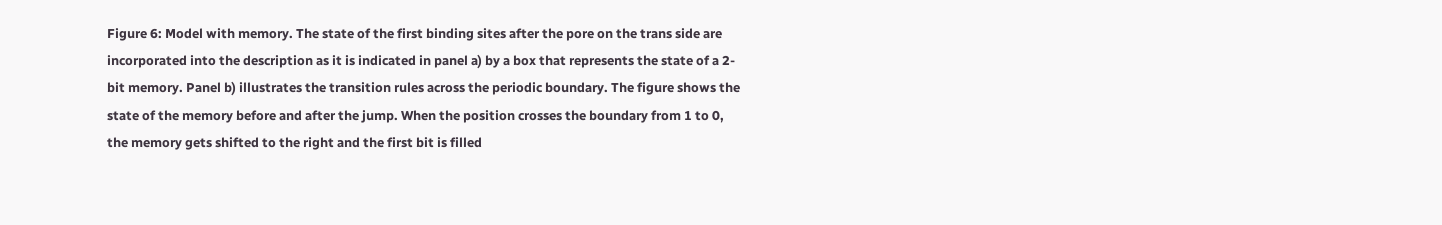Figure 6: Model with memory. The state of the first binding sites after the pore on the trans side are incorporated into the description as it is indicated in panel a) by a box that represents the state of a 2-bit memory. Panel b) illustrates the transition rules across the periodic boundary. The figure shows the state of the memory before and after the jump. When the position crosses the boundary from 1 to 0, the memory gets shifted to the right and the first bit is filled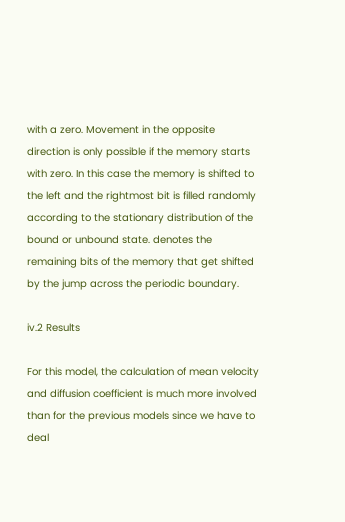with a zero. Movement in the opposite direction is only possible if the memory starts with zero. In this case the memory is shifted to the left and the rightmost bit is filled randomly according to the stationary distribution of the bound or unbound state. denotes the remaining bits of the memory that get shifted by the jump across the periodic boundary.

iv.2 Results

For this model, the calculation of mean velocity and diffusion coefficient is much more involved than for the previous models since we have to deal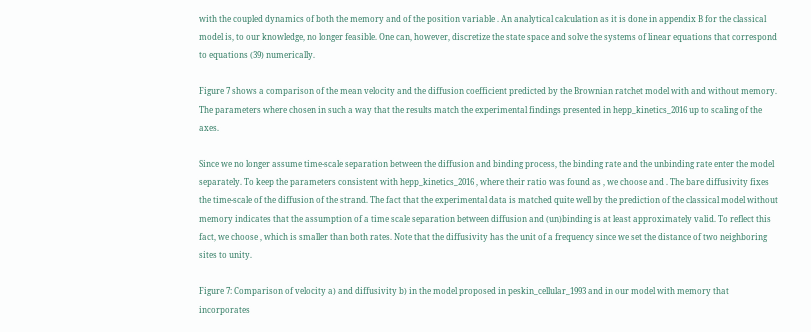with the coupled dynamics of both the memory and of the position variable . An analytical calculation as it is done in appendix B for the classical model is, to our knowledge, no longer feasible. One can, however, discretize the state space and solve the systems of linear equations that correspond to equations (39) numerically.

Figure 7 shows a comparison of the mean velocity and the diffusion coefficient predicted by the Brownian ratchet model with and without memory. The parameters where chosen in such a way that the results match the experimental findings presented in hepp_kinetics_2016 up to scaling of the axes.

Since we no longer assume time-scale separation between the diffusion and binding process, the binding rate and the unbinding rate enter the model separately. To keep the parameters consistent with hepp_kinetics_2016 , where their ratio was found as , we choose and . The bare diffusivity fixes the time-scale of the diffusion of the strand. The fact that the experimental data is matched quite well by the prediction of the classical model without memory indicates that the assumption of a time scale separation between diffusion and (un)binding is at least approximately valid. To reflect this fact, we choose , which is smaller than both rates. Note that the diffusivity has the unit of a frequency since we set the distance of two neighboring sites to unity.

Figure 7: Comparison of velocity a) and diffusivity b) in the model proposed in peskin_cellular_1993 and in our model with memory that incorporates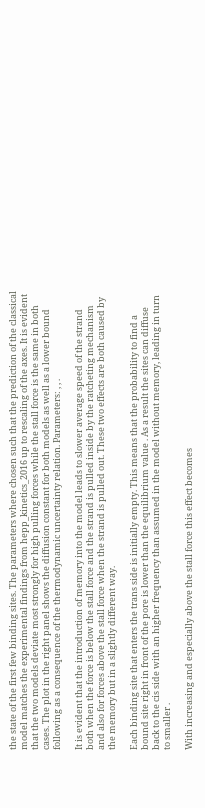the state of the first few binding sites. The parameters where chosen such that the prediction of the classical model matches the experimental findings from hepp_kinetics_2016 up to rescaling of the axes. It is evident that the two models deviate most strongly for high pulling forces while the stall force is the same in both cases. The plot in the right panel shows the diffusion constant for both models as well as a lower bound following as a consequence of the thermodynamic uncertainty relation. Parameters: , , .

It is evident that the introduction of memory into the model leads to slower average speed of the strand both when the force is below the stall force and the strand is pulled inside by the ratcheting mechanism and also for forces above the stall force when the strand is pulled out. These two effects are both caused by the memory but in a slightly different way.

Each binding site that enters the trans side is initially empty. This means that the probability to find a bound site right in front of the pore is lower than the equilibrium value . As a result the sites can diffuse back to the cis side with an higher frequency than assumed in the model without memory, leading in turn to smaller .

With increasing and especially above the stall force this effect becomes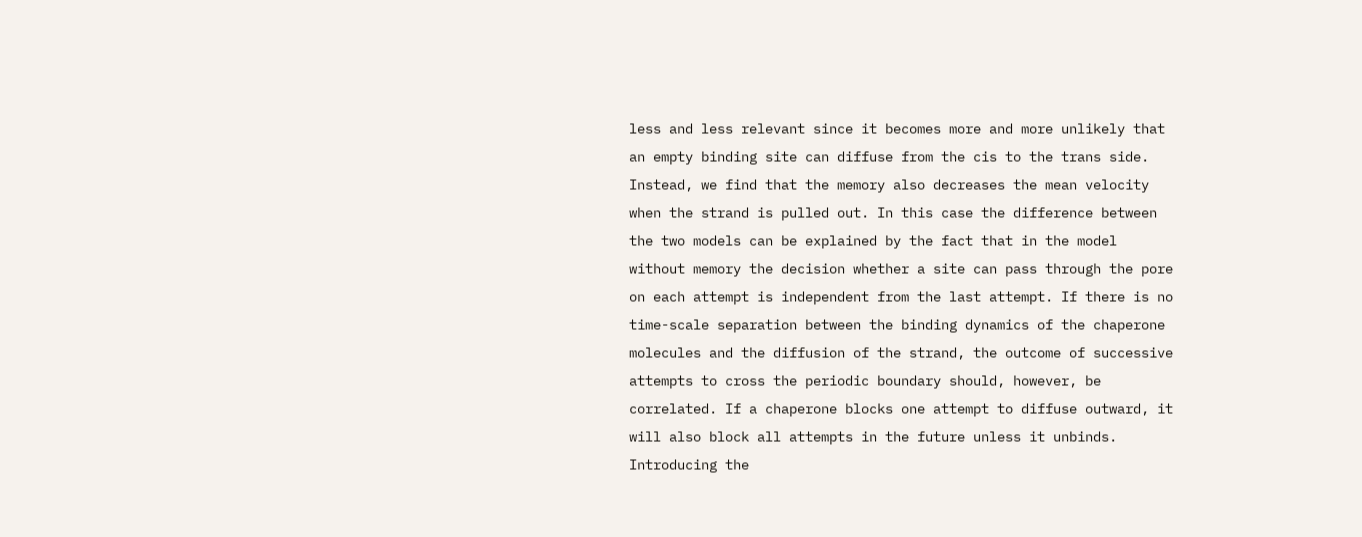less and less relevant since it becomes more and more unlikely that an empty binding site can diffuse from the cis to the trans side. Instead, we find that the memory also decreases the mean velocity when the strand is pulled out. In this case the difference between the two models can be explained by the fact that in the model without memory the decision whether a site can pass through the pore on each attempt is independent from the last attempt. If there is no time-scale separation between the binding dynamics of the chaperone molecules and the diffusion of the strand, the outcome of successive attempts to cross the periodic boundary should, however, be correlated. If a chaperone blocks one attempt to diffuse outward, it will also block all attempts in the future unless it unbinds. Introducing the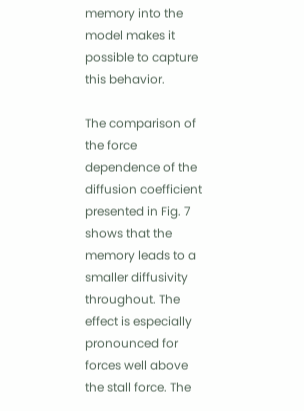memory into the model makes it possible to capture this behavior.

The comparison of the force dependence of the diffusion coefficient presented in Fig. 7 shows that the memory leads to a smaller diffusivity throughout. The effect is especially pronounced for forces well above the stall force. The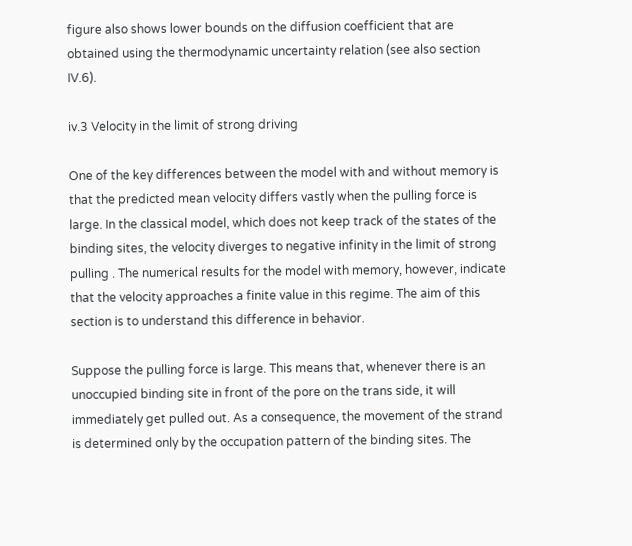figure also shows lower bounds on the diffusion coefficient that are obtained using the thermodynamic uncertainty relation (see also section IV.6).

iv.3 Velocity in the limit of strong driving

One of the key differences between the model with and without memory is that the predicted mean velocity differs vastly when the pulling force is large. In the classical model, which does not keep track of the states of the binding sites, the velocity diverges to negative infinity in the limit of strong pulling . The numerical results for the model with memory, however, indicate that the velocity approaches a finite value in this regime. The aim of this section is to understand this difference in behavior.

Suppose the pulling force is large. This means that, whenever there is an unoccupied binding site in front of the pore on the trans side, it will immediately get pulled out. As a consequence, the movement of the strand is determined only by the occupation pattern of the binding sites. The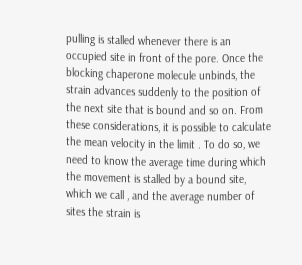pulling is stalled whenever there is an occupied site in front of the pore. Once the blocking chaperone molecule unbinds, the strain advances suddenly to the position of the next site that is bound and so on. From these considerations, it is possible to calculate the mean velocity in the limit . To do so, we need to know the average time during which the movement is stalled by a bound site, which we call , and the average number of sites the strain is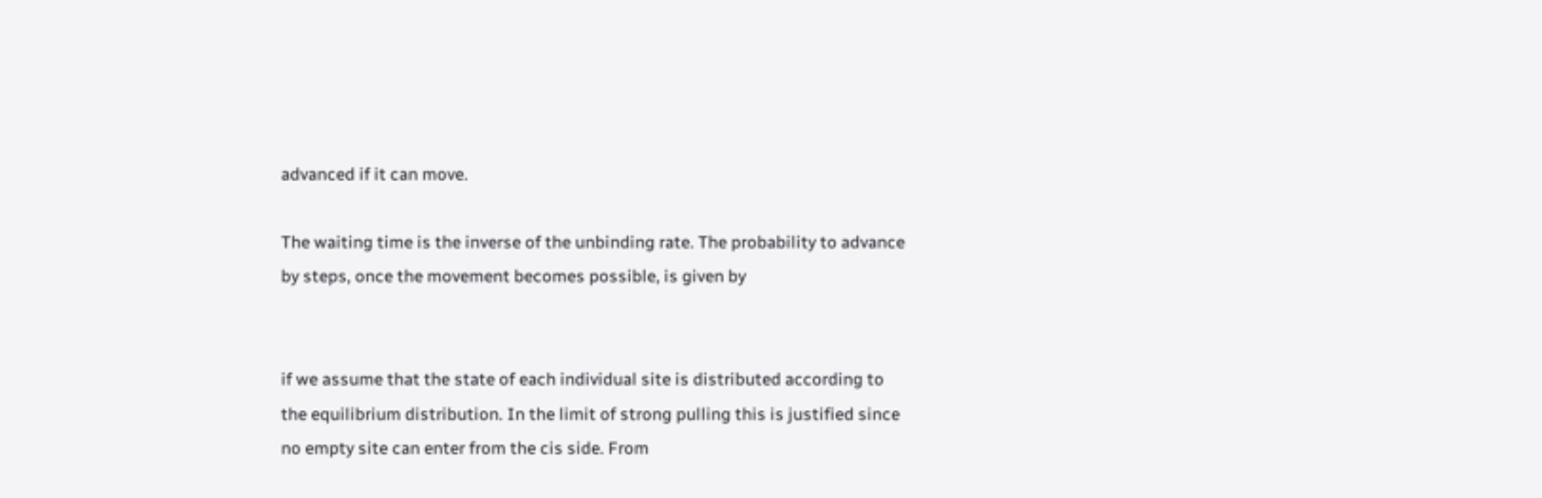advanced if it can move.

The waiting time is the inverse of the unbinding rate. The probability to advance by steps, once the movement becomes possible, is given by


if we assume that the state of each individual site is distributed according to the equilibrium distribution. In the limit of strong pulling this is justified since no empty site can enter from the cis side. From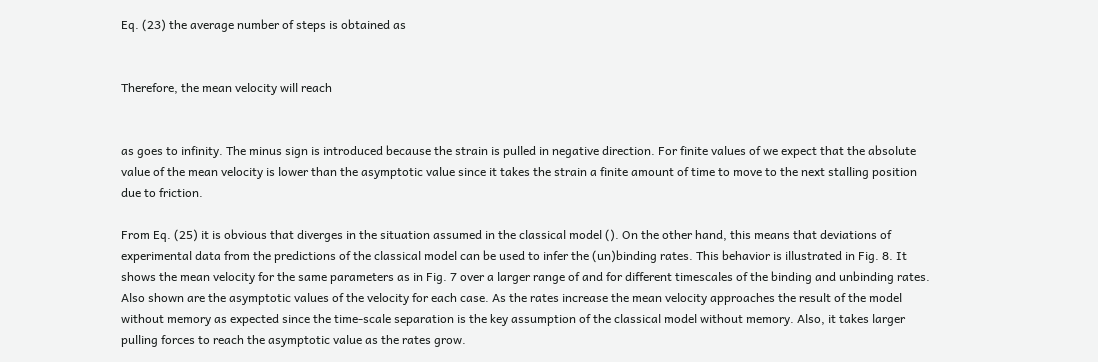Eq. (23) the average number of steps is obtained as


Therefore, the mean velocity will reach


as goes to infinity. The minus sign is introduced because the strain is pulled in negative direction. For finite values of we expect that the absolute value of the mean velocity is lower than the asymptotic value since it takes the strain a finite amount of time to move to the next stalling position due to friction.

From Eq. (25) it is obvious that diverges in the situation assumed in the classical model (). On the other hand, this means that deviations of experimental data from the predictions of the classical model can be used to infer the (un)binding rates. This behavior is illustrated in Fig. 8. It shows the mean velocity for the same parameters as in Fig. 7 over a larger range of and for different timescales of the binding and unbinding rates. Also shown are the asymptotic values of the velocity for each case. As the rates increase the mean velocity approaches the result of the model without memory as expected since the time-scale separation is the key assumption of the classical model without memory. Also, it takes larger pulling forces to reach the asymptotic value as the rates grow.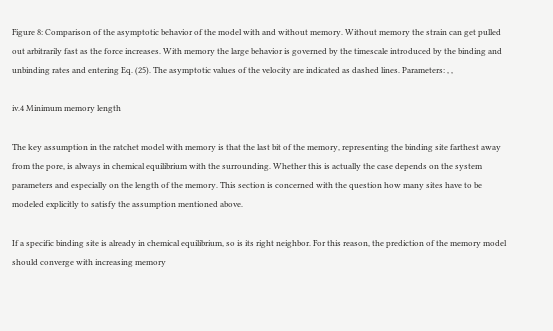Figure 8: Comparison of the asymptotic behavior of the model with and without memory. Without memory the strain can get pulled out arbitrarily fast as the force increases. With memory the large behavior is governed by the timescale introduced by the binding and unbinding rates and entering Eq. (25). The asymptotic values of the velocity are indicated as dashed lines. Parameters: , ,

iv.4 Minimum memory length

The key assumption in the ratchet model with memory is that the last bit of the memory, representing the binding site farthest away from the pore, is always in chemical equilibrium with the surrounding. Whether this is actually the case depends on the system parameters and especially on the length of the memory. This section is concerned with the question how many sites have to be modeled explicitly to satisfy the assumption mentioned above.

If a specific binding site is already in chemical equilibrium, so is its right neighbor. For this reason, the prediction of the memory model should converge with increasing memory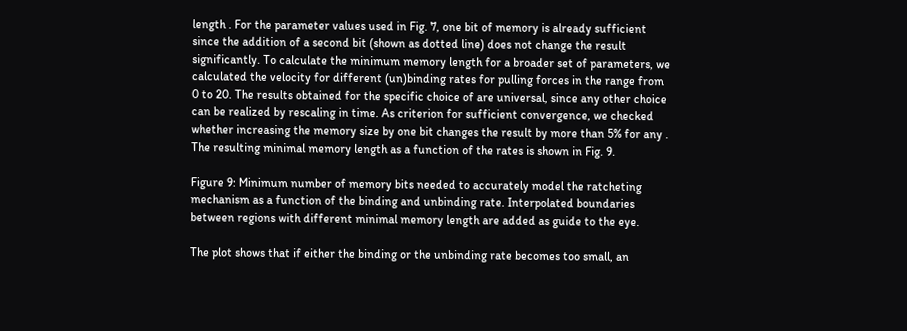length . For the parameter values used in Fig. 7, one bit of memory is already sufficient since the addition of a second bit (shown as dotted line) does not change the result significantly. To calculate the minimum memory length for a broader set of parameters, we calculated the velocity for different (un)binding rates for pulling forces in the range from 0 to 20. The results obtained for the specific choice of are universal, since any other choice can be realized by rescaling in time. As criterion for sufficient convergence, we checked whether increasing the memory size by one bit changes the result by more than 5% for any . The resulting minimal memory length as a function of the rates is shown in Fig. 9.

Figure 9: Minimum number of memory bits needed to accurately model the ratcheting mechanism as a function of the binding and unbinding rate. Interpolated boundaries between regions with different minimal memory length are added as guide to the eye.

The plot shows that if either the binding or the unbinding rate becomes too small, an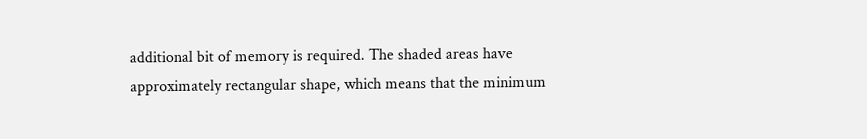additional bit of memory is required. The shaded areas have approximately rectangular shape, which means that the minimum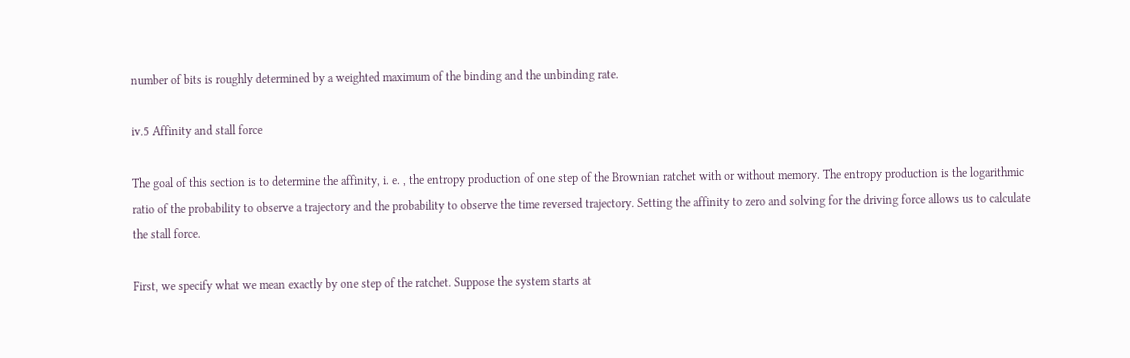number of bits is roughly determined by a weighted maximum of the binding and the unbinding rate.

iv.5 Affinity and stall force

The goal of this section is to determine the affinity, i. e. , the entropy production of one step of the Brownian ratchet with or without memory. The entropy production is the logarithmic ratio of the probability to observe a trajectory and the probability to observe the time reversed trajectory. Setting the affinity to zero and solving for the driving force allows us to calculate the stall force.

First, we specify what we mean exactly by one step of the ratchet. Suppose the system starts at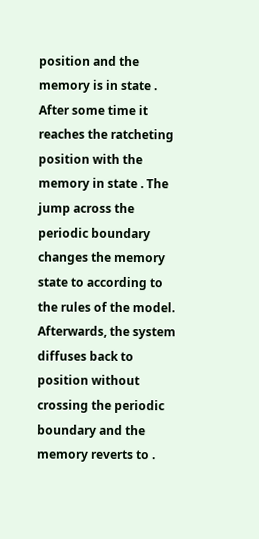position and the memory is in state . After some time it reaches the ratcheting position with the memory in state . The jump across the periodic boundary changes the memory state to according to the rules of the model. Afterwards, the system diffuses back to position without crossing the periodic boundary and the memory reverts to .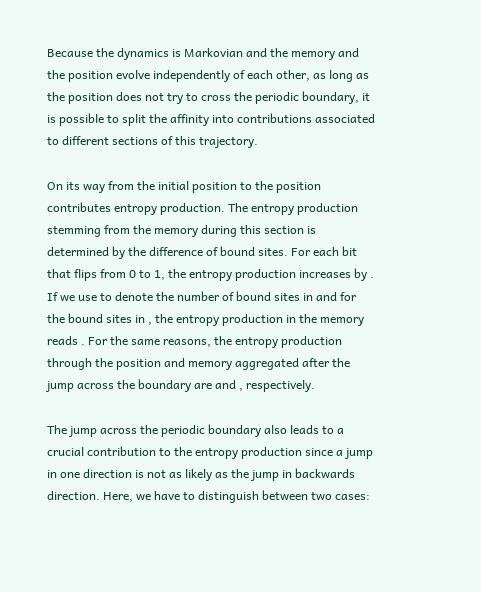Because the dynamics is Markovian and the memory and the position evolve independently of each other, as long as the position does not try to cross the periodic boundary, it is possible to split the affinity into contributions associated to different sections of this trajectory.

On its way from the initial position to the position contributes entropy production. The entropy production stemming from the memory during this section is determined by the difference of bound sites. For each bit that flips from 0 to 1, the entropy production increases by . If we use to denote the number of bound sites in and for the bound sites in , the entropy production in the memory reads . For the same reasons, the entropy production through the position and memory aggregated after the jump across the boundary are and , respectively.

The jump across the periodic boundary also leads to a crucial contribution to the entropy production since a jump in one direction is not as likely as the jump in backwards direction. Here, we have to distinguish between two cases: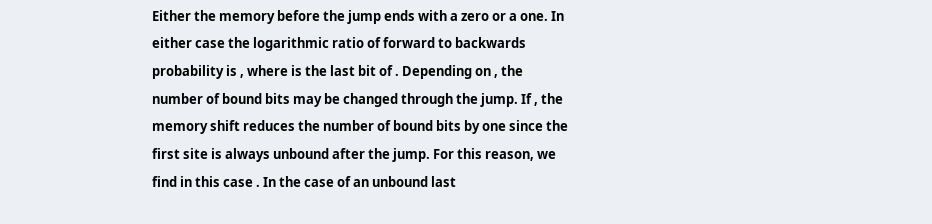Either the memory before the jump ends with a zero or a one. In either case the logarithmic ratio of forward to backwards probability is , where is the last bit of . Depending on , the number of bound bits may be changed through the jump. If , the memory shift reduces the number of bound bits by one since the first site is always unbound after the jump. For this reason, we find in this case . In the case of an unbound last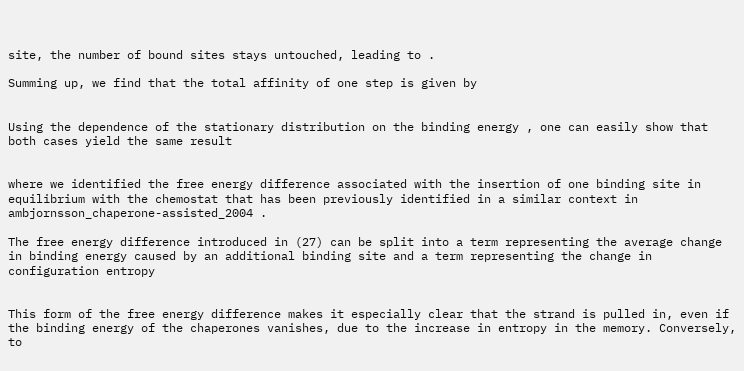site, the number of bound sites stays untouched, leading to .

Summing up, we find that the total affinity of one step is given by


Using the dependence of the stationary distribution on the binding energy , one can easily show that both cases yield the same result


where we identified the free energy difference associated with the insertion of one binding site in equilibrium with the chemostat that has been previously identified in a similar context in ambjornsson_chaperone-assisted_2004 .

The free energy difference introduced in (27) can be split into a term representing the average change in binding energy caused by an additional binding site and a term representing the change in configuration entropy


This form of the free energy difference makes it especially clear that the strand is pulled in, even if the binding energy of the chaperones vanishes, due to the increase in entropy in the memory. Conversely, to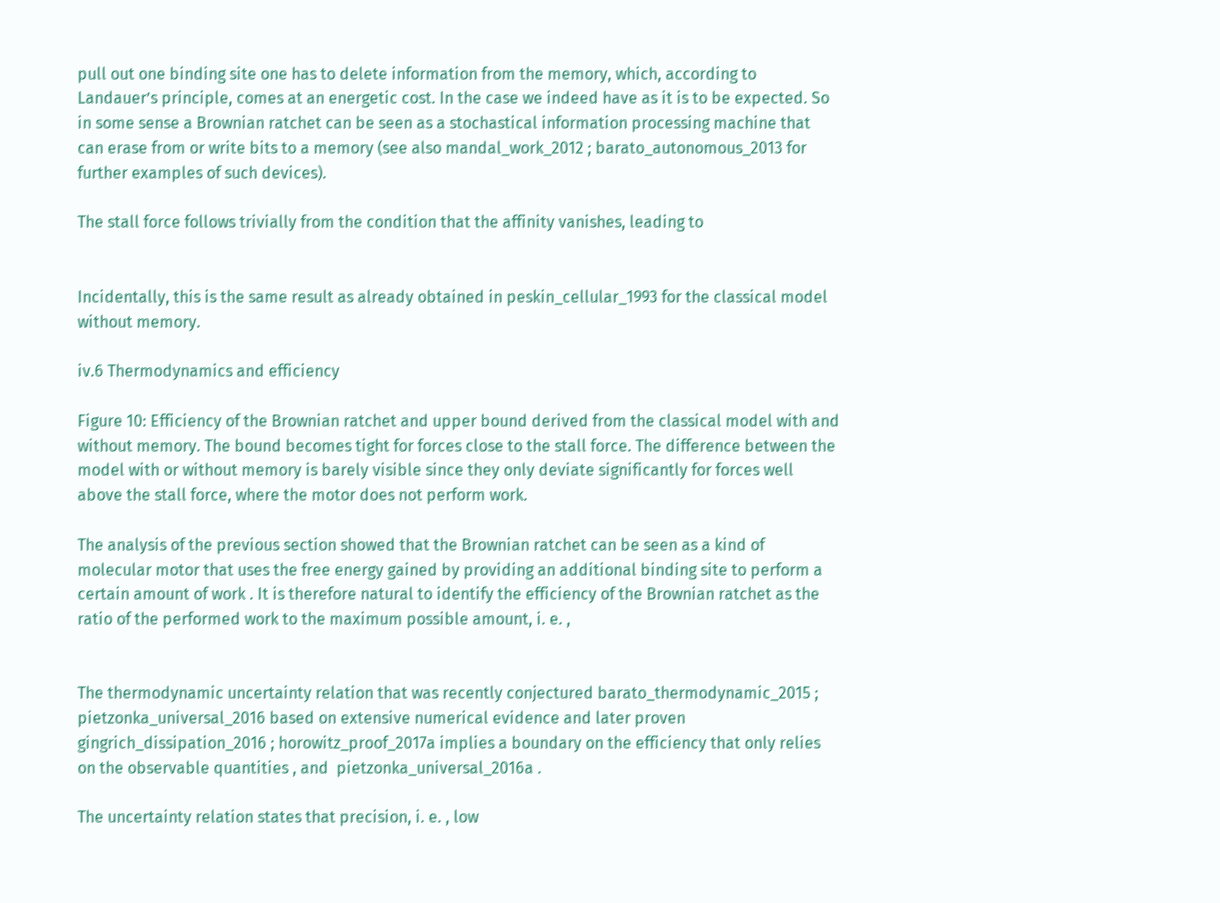pull out one binding site one has to delete information from the memory, which, according to Landauer’s principle, comes at an energetic cost. In the case we indeed have as it is to be expected. So in some sense a Brownian ratchet can be seen as a stochastical information processing machine that can erase from or write bits to a memory (see also mandal_work_2012 ; barato_autonomous_2013 for further examples of such devices).

The stall force follows trivially from the condition that the affinity vanishes, leading to


Incidentally, this is the same result as already obtained in peskin_cellular_1993 for the classical model without memory.

iv.6 Thermodynamics and efficiency

Figure 10: Efficiency of the Brownian ratchet and upper bound derived from the classical model with and without memory. The bound becomes tight for forces close to the stall force. The difference between the model with or without memory is barely visible since they only deviate significantly for forces well above the stall force, where the motor does not perform work.

The analysis of the previous section showed that the Brownian ratchet can be seen as a kind of molecular motor that uses the free energy gained by providing an additional binding site to perform a certain amount of work . It is therefore natural to identify the efficiency of the Brownian ratchet as the ratio of the performed work to the maximum possible amount, i. e. ,


The thermodynamic uncertainty relation that was recently conjectured barato_thermodynamic_2015 ; pietzonka_universal_2016 based on extensive numerical evidence and later proven gingrich_dissipation_2016 ; horowitz_proof_2017a implies a boundary on the efficiency that only relies on the observable quantities , and  pietzonka_universal_2016a .

The uncertainty relation states that precision, i. e. , low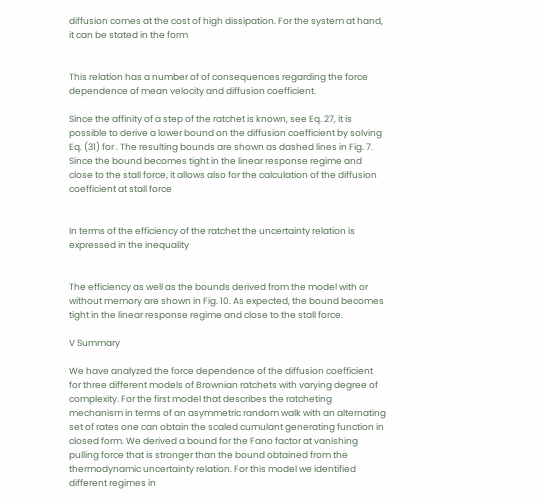diffusion comes at the cost of high dissipation. For the system at hand, it can be stated in the form


This relation has a number of of consequences regarding the force dependence of mean velocity and diffusion coefficient.

Since the affinity of a step of the ratchet is known, see Eq. 27, it is possible to derive a lower bound on the diffusion coefficient by solving Eq. (31) for . The resulting bounds are shown as dashed lines in Fig. 7. Since the bound becomes tight in the linear response regime and close to the stall force, it allows also for the calculation of the diffusion coefficient at stall force


In terms of the efficiency of the ratchet the uncertainty relation is expressed in the inequality


The efficiency as well as the bounds derived from the model with or without memory are shown in Fig. 10. As expected, the bound becomes tight in the linear response regime and close to the stall force.

V Summary

We have analyzed the force dependence of the diffusion coefficient for three different models of Brownian ratchets with varying degree of complexity. For the first model that describes the ratcheting mechanism in terms of an asymmetric random walk with an alternating set of rates one can obtain the scaled cumulant generating function in closed form. We derived a bound for the Fano factor at vanishing pulling force that is stronger than the bound obtained from the thermodynamic uncertainty relation. For this model we identified different regimes in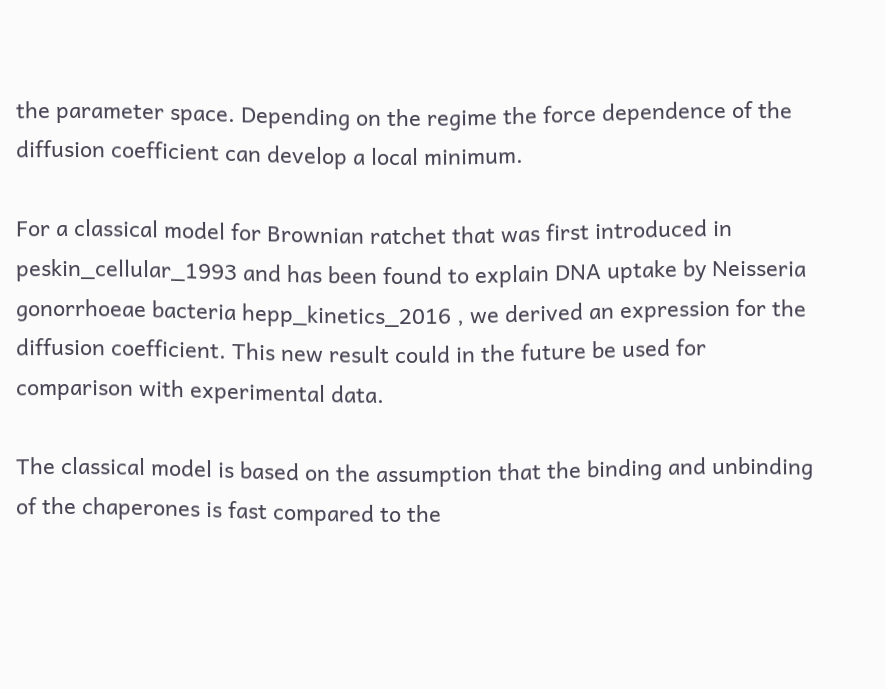the parameter space. Depending on the regime the force dependence of the diffusion coefficient can develop a local minimum.

For a classical model for Brownian ratchet that was first introduced in peskin_cellular_1993 and has been found to explain DNA uptake by Neisseria gonorrhoeae bacteria hepp_kinetics_2016 , we derived an expression for the diffusion coefficient. This new result could in the future be used for comparison with experimental data.

The classical model is based on the assumption that the binding and unbinding of the chaperones is fast compared to the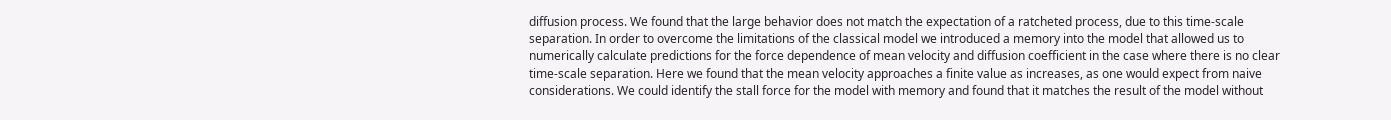diffusion process. We found that the large behavior does not match the expectation of a ratcheted process, due to this time-scale separation. In order to overcome the limitations of the classical model we introduced a memory into the model that allowed us to numerically calculate predictions for the force dependence of mean velocity and diffusion coefficient in the case where there is no clear time-scale separation. Here we found that the mean velocity approaches a finite value as increases, as one would expect from naive considerations. We could identify the stall force for the model with memory and found that it matches the result of the model without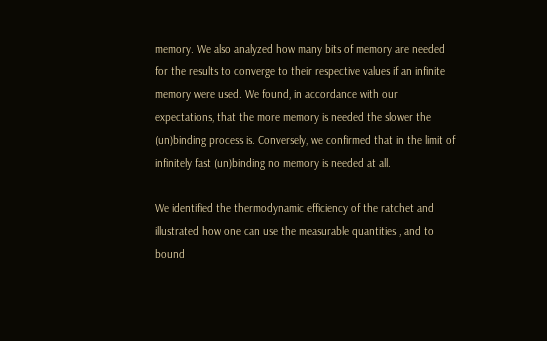memory. We also analyzed how many bits of memory are needed for the results to converge to their respective values if an infinite memory were used. We found, in accordance with our expectations, that the more memory is needed the slower the (un)binding process is. Conversely, we confirmed that in the limit of infinitely fast (un)binding no memory is needed at all.

We identified the thermodynamic efficiency of the ratchet and illustrated how one can use the measurable quantities , and to bound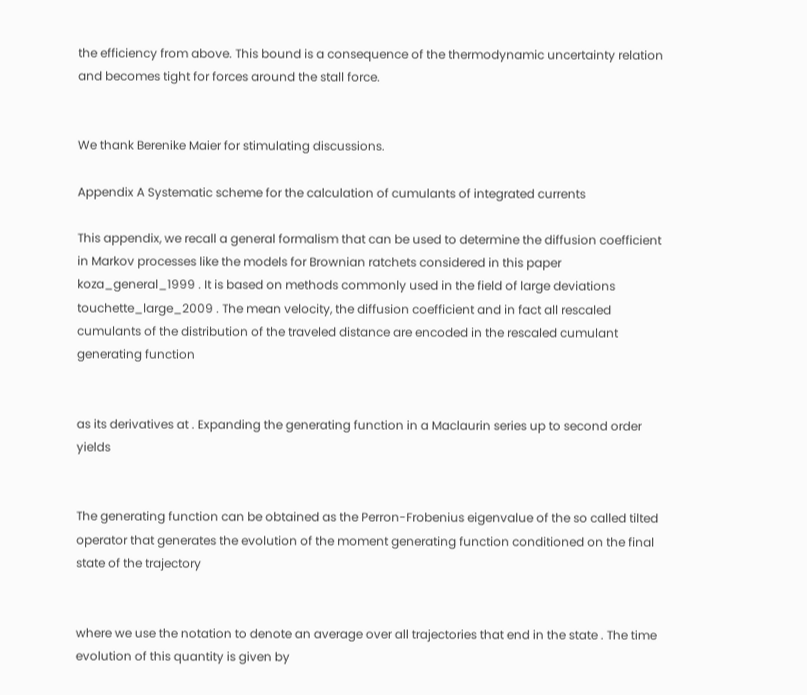the efficiency from above. This bound is a consequence of the thermodynamic uncertainty relation and becomes tight for forces around the stall force.


We thank Berenike Maier for stimulating discussions.

Appendix A Systematic scheme for the calculation of cumulants of integrated currents

This appendix, we recall a general formalism that can be used to determine the diffusion coefficient in Markov processes like the models for Brownian ratchets considered in this paper koza_general_1999 . It is based on methods commonly used in the field of large deviations touchette_large_2009 . The mean velocity, the diffusion coefficient and in fact all rescaled cumulants of the distribution of the traveled distance are encoded in the rescaled cumulant generating function


as its derivatives at . Expanding the generating function in a Maclaurin series up to second order yields


The generating function can be obtained as the Perron-Frobenius eigenvalue of the so called tilted operator that generates the evolution of the moment generating function conditioned on the final state of the trajectory


where we use the notation to denote an average over all trajectories that end in the state . The time evolution of this quantity is given by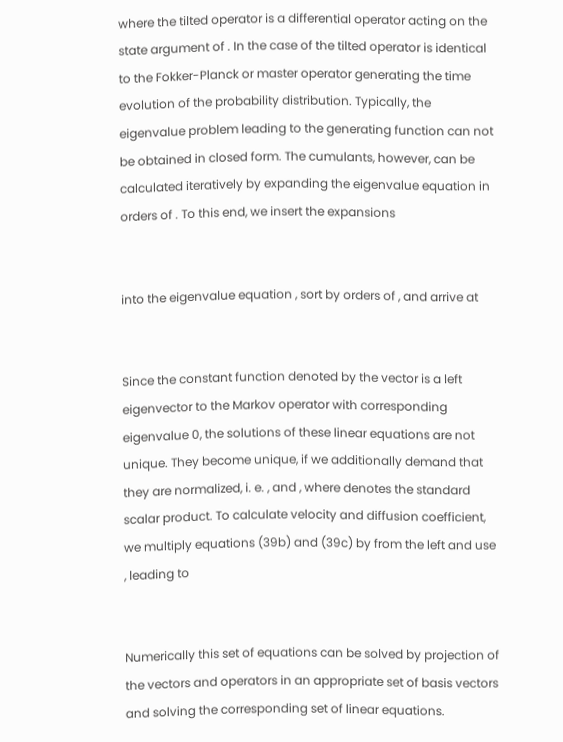where the tilted operator is a differential operator acting on the state argument of . In the case of the tilted operator is identical to the Fokker-Planck or master operator generating the time evolution of the probability distribution. Typically, the eigenvalue problem leading to the generating function can not be obtained in closed form. The cumulants, however, can be calculated iteratively by expanding the eigenvalue equation in orders of . To this end, we insert the expansions


into the eigenvalue equation , sort by orders of , and arrive at


Since the constant function denoted by the vector is a left eigenvector to the Markov operator with corresponding eigenvalue 0, the solutions of these linear equations are not unique. They become unique, if we additionally demand that they are normalized, i. e. , and , where denotes the standard scalar product. To calculate velocity and diffusion coefficient, we multiply equations (39b) and (39c) by from the left and use , leading to


Numerically this set of equations can be solved by projection of the vectors and operators in an appropriate set of basis vectors and solving the corresponding set of linear equations.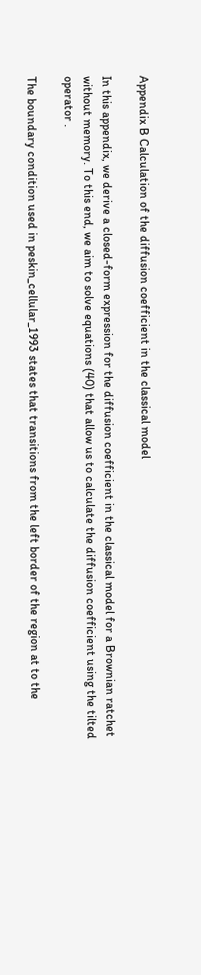Appendix B Calculation of the diffusion coefficient in the classical model

In this appendix, we derive a closed-form expression for the diffusion coefficient in the classical model for a Brownian ratchet without memory. To this end, we aim to solve equations (40) that allow us to calculate the diffusion coefficient using the tilted operator .

The boundary condition used in peskin_cellular_1993 states that transitions from the left border of the region at to the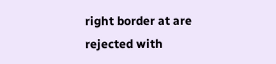right border at are rejected with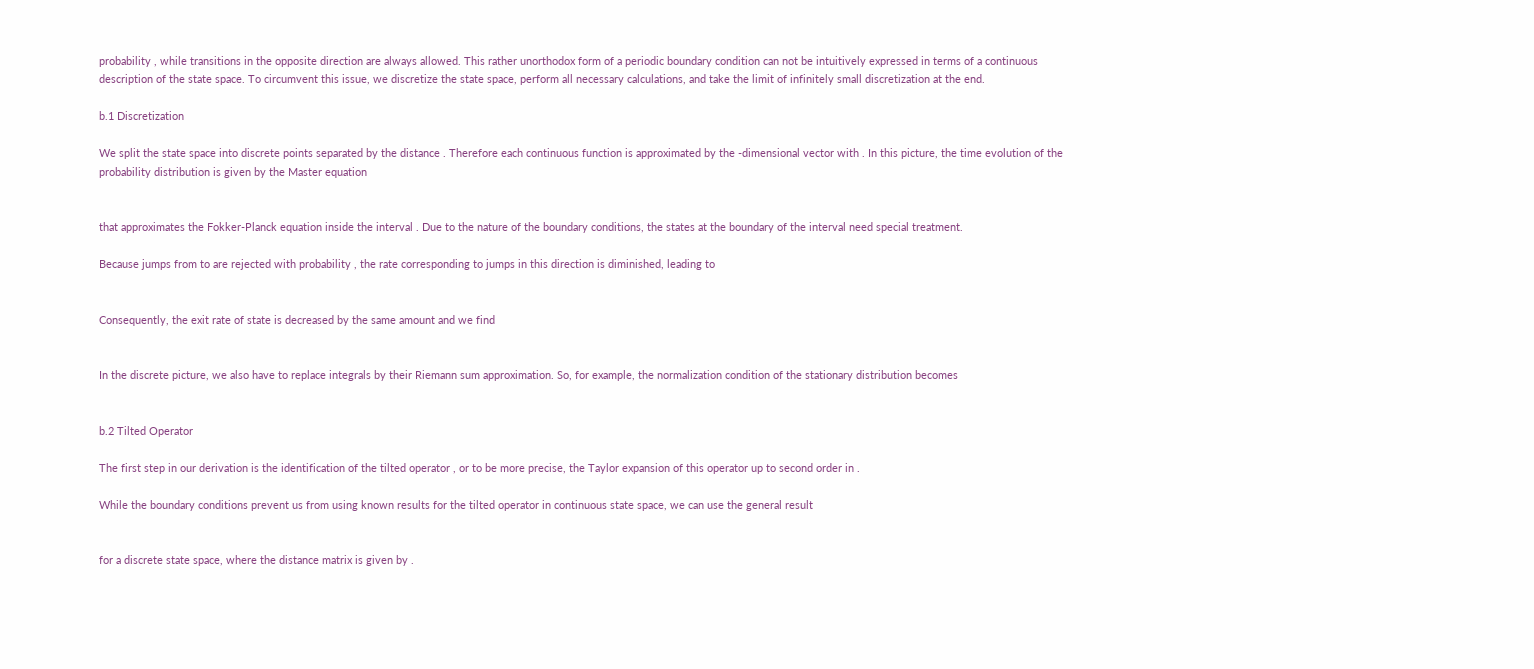probability , while transitions in the opposite direction are always allowed. This rather unorthodox form of a periodic boundary condition can not be intuitively expressed in terms of a continuous description of the state space. To circumvent this issue, we discretize the state space, perform all necessary calculations, and take the limit of infinitely small discretization at the end.

b.1 Discretization

We split the state space into discrete points separated by the distance . Therefore each continuous function is approximated by the -dimensional vector with . In this picture, the time evolution of the probability distribution is given by the Master equation


that approximates the Fokker-Planck equation inside the interval . Due to the nature of the boundary conditions, the states at the boundary of the interval need special treatment.

Because jumps from to are rejected with probability , the rate corresponding to jumps in this direction is diminished, leading to


Consequently, the exit rate of state is decreased by the same amount and we find


In the discrete picture, we also have to replace integrals by their Riemann sum approximation. So, for example, the normalization condition of the stationary distribution becomes


b.2 Tilted Operator

The first step in our derivation is the identification of the tilted operator , or to be more precise, the Taylor expansion of this operator up to second order in .

While the boundary conditions prevent us from using known results for the tilted operator in continuous state space, we can use the general result


for a discrete state space, where the distance matrix is given by .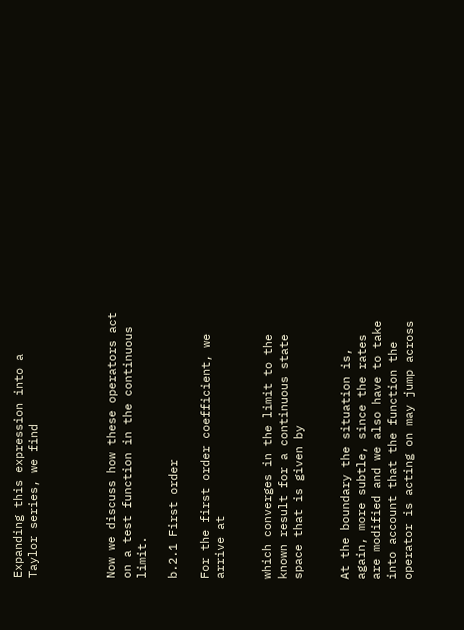Expanding this expression into a Taylor series, we find




Now we discuss how these operators act on a test function in the continuous limit.

b.2.1 First order

For the first order coefficient, we arrive at


which converges in the limit to the known result for a continuous state space that is given by


At the boundary the situation is, again, more subtle, since the rates are modified and we also have to take into account that the function the operator is acting on may jump across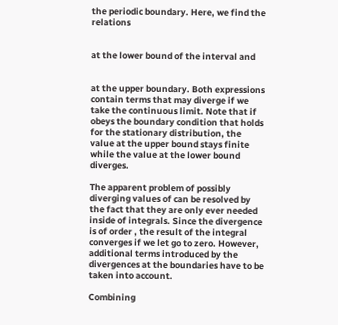the periodic boundary. Here, we find the relations


at the lower bound of the interval and


at the upper boundary. Both expressions contain terms that may diverge if we take the continuous limit. Note that if obeys the boundary condition that holds for the stationary distribution, the value at the upper bound stays finite while the value at the lower bound diverges.

The apparent problem of possibly diverging values of can be resolved by the fact that they are only ever needed inside of integrals. Since the divergence is of order , the result of the integral converges if we let go to zero. However, additional terms introduced by the divergences at the boundaries have to be taken into account.

Combining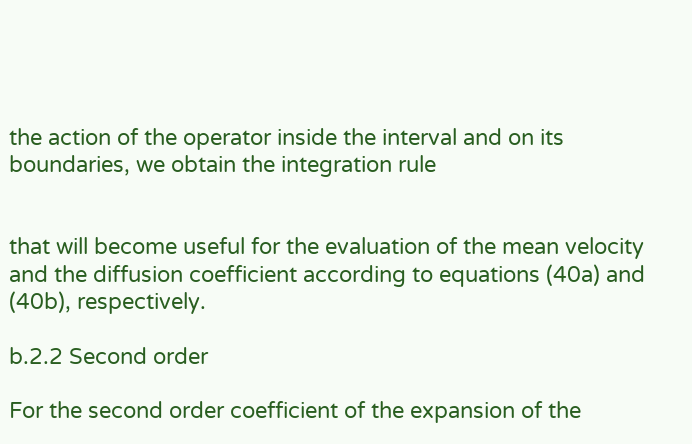the action of the operator inside the interval and on its boundaries, we obtain the integration rule


that will become useful for the evaluation of the mean velocity and the diffusion coefficient according to equations (40a) and (40b), respectively.

b.2.2 Second order

For the second order coefficient of the expansion of the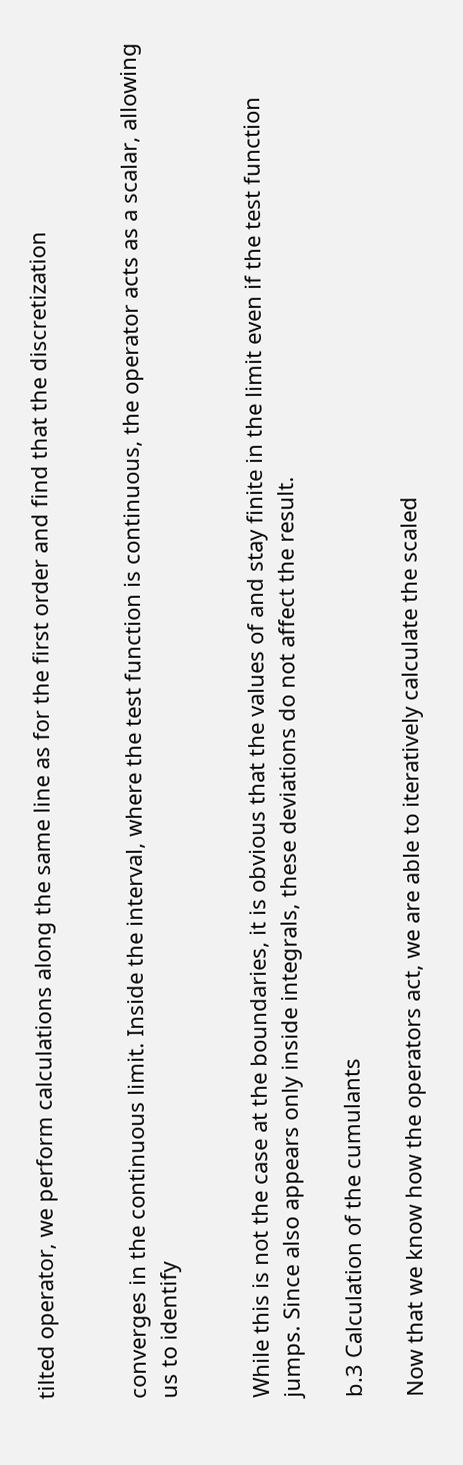tilted operator, we perform calculations along the same line as for the first order and find that the discretization


converges in the continuous limit. Inside the interval, where the test function is continuous, the operator acts as a scalar, allowing us to identify


While this is not the case at the boundaries, it is obvious that the values of and stay finite in the limit even if the test function jumps. Since also appears only inside integrals, these deviations do not affect the result.

b.3 Calculation of the cumulants

Now that we know how the operators act, we are able to iteratively calculate the scaled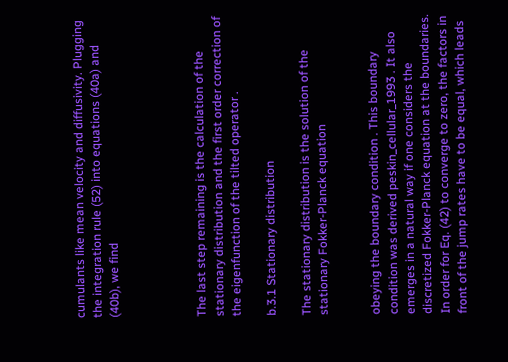cumulants like mean velocity and diffusivity. Plugging the integration rule (52) into equations (40a) and (40b), we find




The last step remaining is the calculation of the stationary distribution and the first order correction of the eigenfunction of the tilted operator .

b.3.1 Stationary distribution

The stationary distribution is the solution of the stationary Fokker-Planck equation


obeying the boundary condition . This boundary condition was derived peskin_cellular_1993 . It also emerges in a natural way if one considers the discretized Fokker-Planck equation at the boundaries. In order for Eq. (42) to converge to zero, the factors in front of the jump rates have to be equal, which leads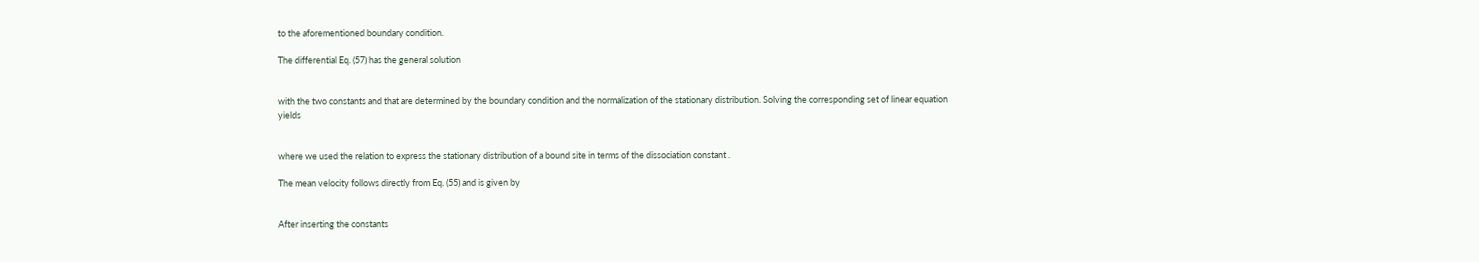to the aforementioned boundary condition.

The differential Eq. (57) has the general solution


with the two constants and that are determined by the boundary condition and the normalization of the stationary distribution. Solving the corresponding set of linear equation yields


where we used the relation to express the stationary distribution of a bound site in terms of the dissociation constant .

The mean velocity follows directly from Eq. (55) and is given by


After inserting the constants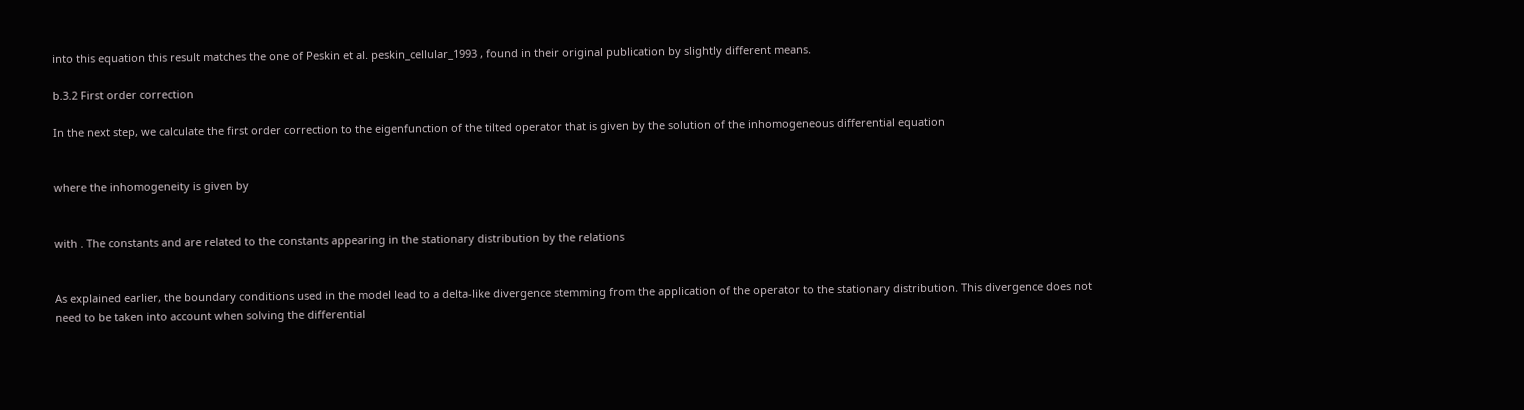into this equation this result matches the one of Peskin et al. peskin_cellular_1993 , found in their original publication by slightly different means.

b.3.2 First order correction

In the next step, we calculate the first order correction to the eigenfunction of the tilted operator that is given by the solution of the inhomogeneous differential equation


where the inhomogeneity is given by


with . The constants and are related to the constants appearing in the stationary distribution by the relations


As explained earlier, the boundary conditions used in the model lead to a delta-like divergence stemming from the application of the operator to the stationary distribution. This divergence does not need to be taken into account when solving the differential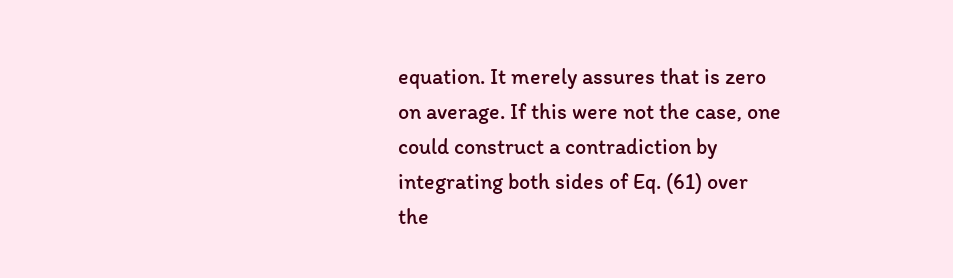equation. It merely assures that is zero on average. If this were not the case, one could construct a contradiction by integrating both sides of Eq. (61) over the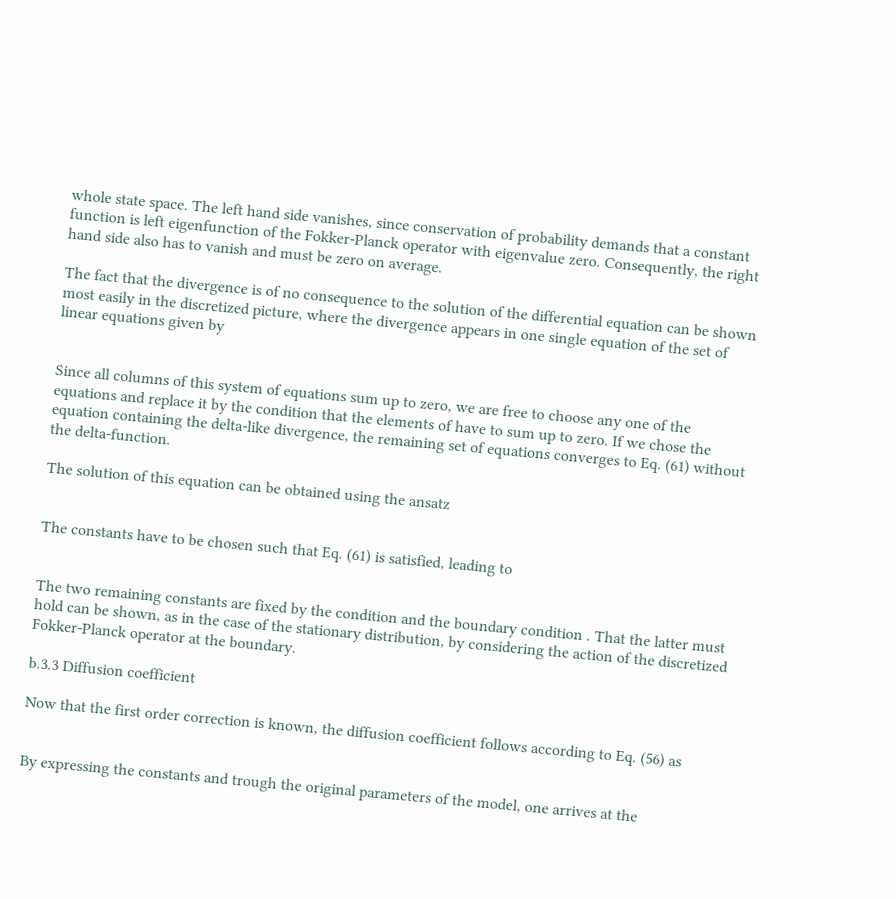whole state space. The left hand side vanishes, since conservation of probability demands that a constant function is left eigenfunction of the Fokker-Planck operator with eigenvalue zero. Consequently, the right hand side also has to vanish and must be zero on average.

The fact that the divergence is of no consequence to the solution of the differential equation can be shown most easily in the discretized picture, where the divergence appears in one single equation of the set of linear equations given by


Since all columns of this system of equations sum up to zero, we are free to choose any one of the equations and replace it by the condition that the elements of have to sum up to zero. If we chose the equation containing the delta-like divergence, the remaining set of equations converges to Eq. (61) without the delta-function.

The solution of this equation can be obtained using the ansatz


The constants have to be chosen such that Eq. (61) is satisfied, leading to


The two remaining constants are fixed by the condition and the boundary condition . That the latter must hold can be shown, as in the case of the stationary distribution, by considering the action of the discretized Fokker-Planck operator at the boundary.

b.3.3 Diffusion coefficient

Now that the first order correction is known, the diffusion coefficient follows according to Eq. (56) as


By expressing the constants and trough the original parameters of the model, one arrives at the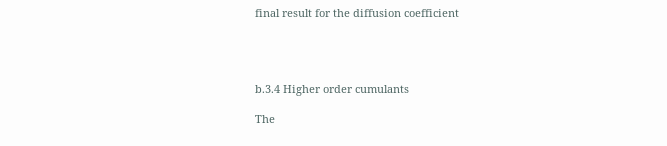final result for the diffusion coefficient




b.3.4 Higher order cumulants

The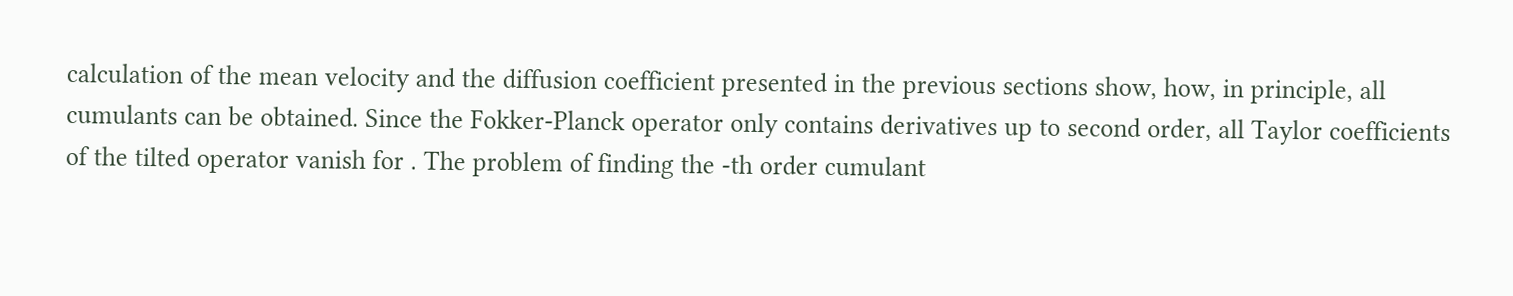calculation of the mean velocity and the diffusion coefficient presented in the previous sections show, how, in principle, all cumulants can be obtained. Since the Fokker-Planck operator only contains derivatives up to second order, all Taylor coefficients of the tilted operator vanish for . The problem of finding the -th order cumulant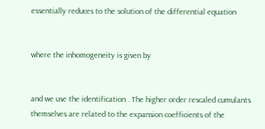essentially reduces to the solution of the differential equation


where the inhomogeneity is given by


and we use the identification . The higher order rescaled cumulants themselves are related to the expansion coefficients of the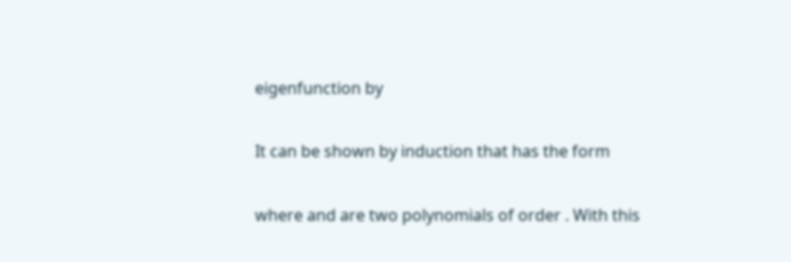eigenfunction by


It can be shown by induction that has the form


where and are two polynomials of order . With this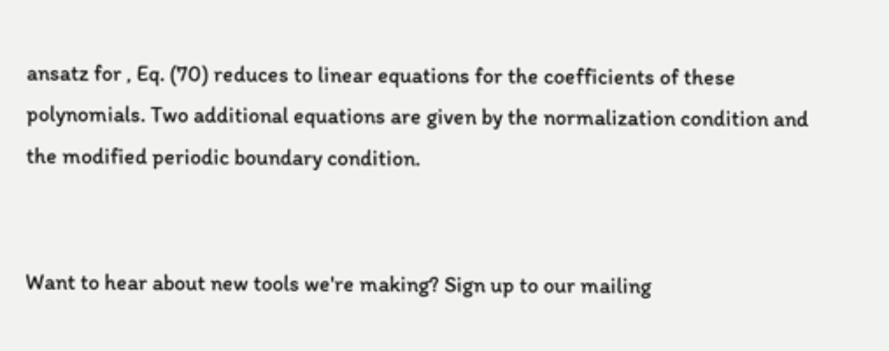ansatz for , Eq. (70) reduces to linear equations for the coefficients of these polynomials. Two additional equations are given by the normalization condition and the modified periodic boundary condition.


Want to hear about new tools we're making? Sign up to our mailing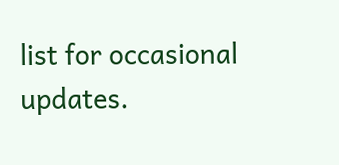list for occasional updates.